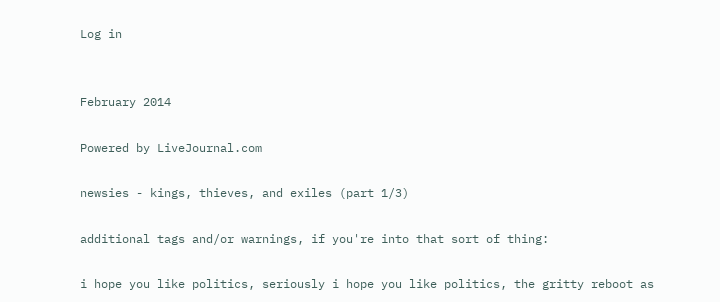Log in


February 2014

Powered by LiveJournal.com

newsies - kings, thieves, and exiles (part 1/3)

additional tags and/or warnings, if you're into that sort of thing:

i hope you like politics, seriously i hope you like politics, the gritty reboot as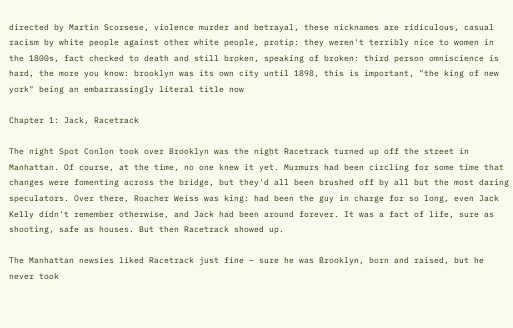directed by Martin Scorsese, violence murder and betrayal, these nicknames are ridiculous, casual racism by white people against other white people, protip: they weren't terribly nice to women in the 1800s, fact checked to death and still broken, speaking of broken: third person omniscience is hard, the more you know: brooklyn was its own city until 1898, this is important, "the king of new york" being an embarrassingly literal title now

Chapter 1: Jack, Racetrack

The night Spot Conlon took over Brooklyn was the night Racetrack turned up off the street in Manhattan. Of course, at the time, no one knew it yet. Murmurs had been circling for some time that changes were fomenting across the bridge, but they'd all been brushed off by all but the most daring speculators. Over there, Roacher Weiss was king: had been the guy in charge for so long, even Jack Kelly didn't remember otherwise, and Jack had been around forever. It was a fact of life, sure as shooting, safe as houses. But then Racetrack showed up.

The Manhattan newsies liked Racetrack just fine – sure he was Brooklyn, born and raised, but he never took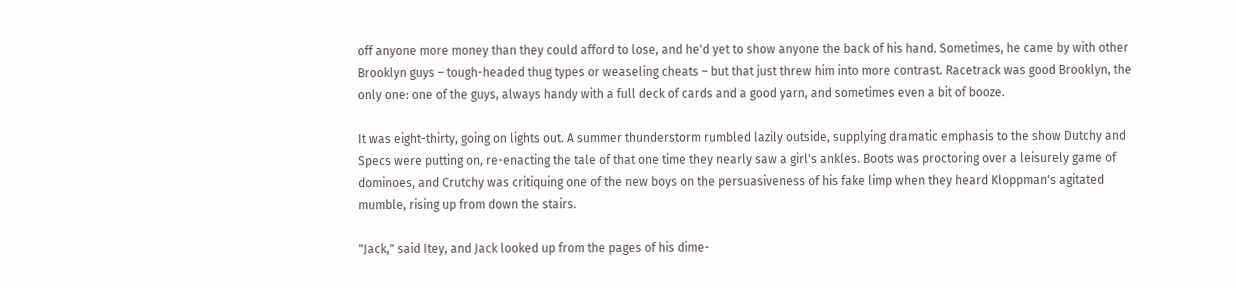off anyone more money than they could afford to lose, and he'd yet to show anyone the back of his hand. Sometimes, he came by with other Brooklyn guys – tough-headed thug types or weaseling cheats – but that just threw him into more contrast. Racetrack was good Brooklyn, the only one: one of the guys, always handy with a full deck of cards and a good yarn, and sometimes even a bit of booze.

It was eight-thirty, going on lights out. A summer thunderstorm rumbled lazily outside, supplying dramatic emphasis to the show Dutchy and Specs were putting on, re-enacting the tale of that one time they nearly saw a girl's ankles. Boots was proctoring over a leisurely game of dominoes, and Crutchy was critiquing one of the new boys on the persuasiveness of his fake limp when they heard Kloppman's agitated mumble, rising up from down the stairs.

"Jack," said Itey, and Jack looked up from the pages of his dime-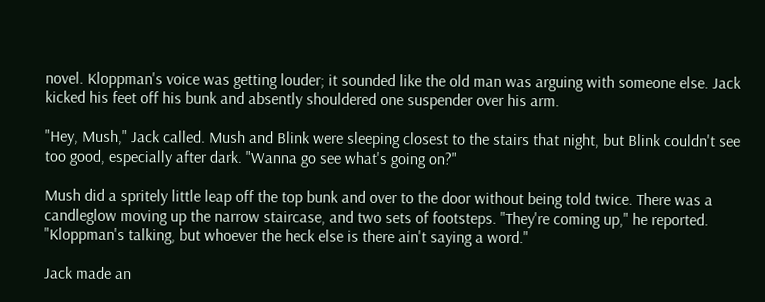novel. Kloppman's voice was getting louder; it sounded like the old man was arguing with someone else. Jack kicked his feet off his bunk and absently shouldered one suspender over his arm.

"Hey, Mush," Jack called. Mush and Blink were sleeping closest to the stairs that night, but Blink couldn't see too good, especially after dark. "Wanna go see what's going on?"

Mush did a spritely little leap off the top bunk and over to the door without being told twice. There was a candleglow moving up the narrow staircase, and two sets of footsteps. "They're coming up," he reported. "Kloppman's talking, but whoever the heck else is there ain't saying a word."

Jack made an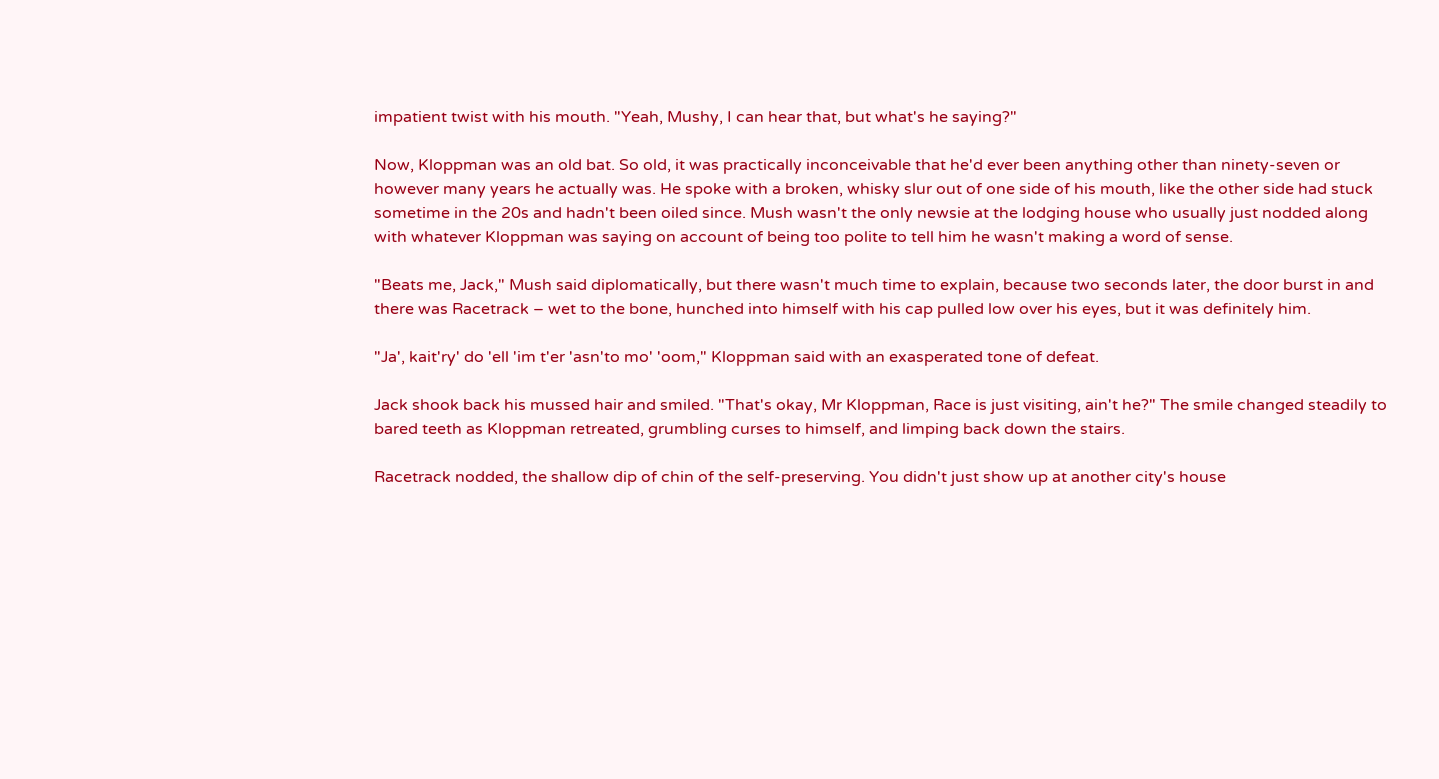impatient twist with his mouth. "Yeah, Mushy, I can hear that, but what's he saying?"

Now, Kloppman was an old bat. So old, it was practically inconceivable that he'd ever been anything other than ninety-seven or however many years he actually was. He spoke with a broken, whisky slur out of one side of his mouth, like the other side had stuck sometime in the 20s and hadn't been oiled since. Mush wasn't the only newsie at the lodging house who usually just nodded along with whatever Kloppman was saying on account of being too polite to tell him he wasn't making a word of sense.

"Beats me, Jack," Mush said diplomatically, but there wasn't much time to explain, because two seconds later, the door burst in and there was Racetrack – wet to the bone, hunched into himself with his cap pulled low over his eyes, but it was definitely him.

"Ja', kait'ry' do 'ell 'im t'er 'asn'to mo' 'oom," Kloppman said with an exasperated tone of defeat.

Jack shook back his mussed hair and smiled. "That's okay, Mr Kloppman, Race is just visiting, ain't he?" The smile changed steadily to bared teeth as Kloppman retreated, grumbling curses to himself, and limping back down the stairs.

Racetrack nodded, the shallow dip of chin of the self-preserving. You didn't just show up at another city's house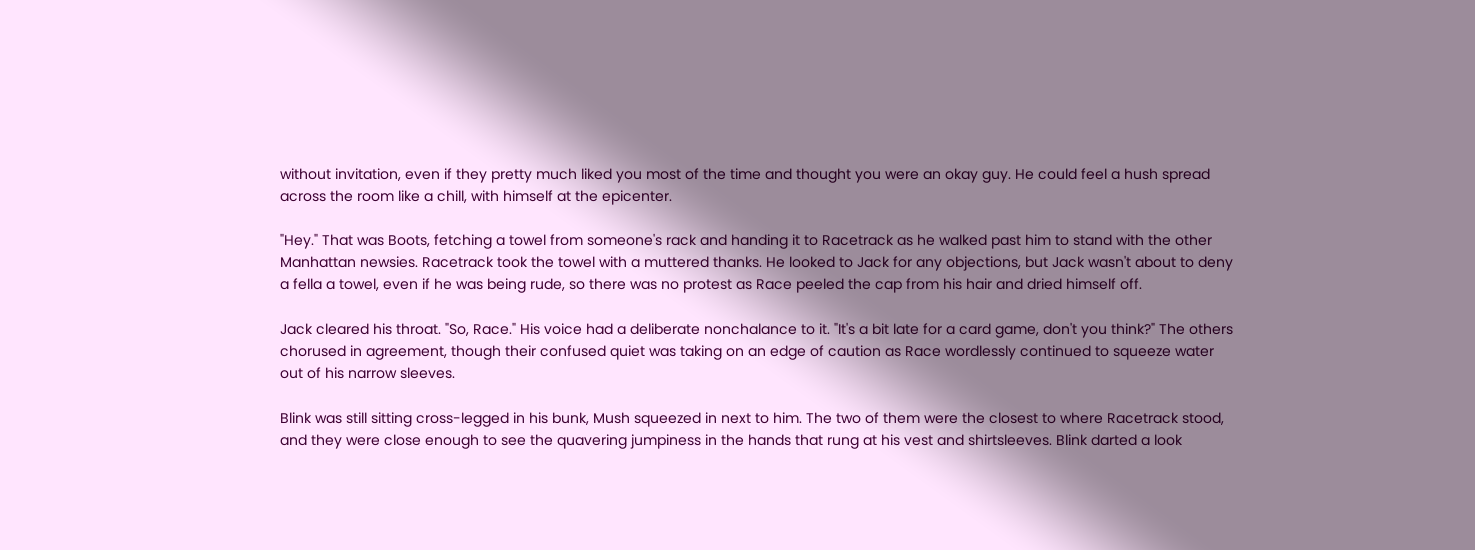without invitation, even if they pretty much liked you most of the time and thought you were an okay guy. He could feel a hush spread across the room like a chill, with himself at the epicenter.

"Hey." That was Boots, fetching a towel from someone's rack and handing it to Racetrack as he walked past him to stand with the other Manhattan newsies. Racetrack took the towel with a muttered thanks. He looked to Jack for any objections, but Jack wasn't about to deny a fella a towel, even if he was being rude, so there was no protest as Race peeled the cap from his hair and dried himself off.

Jack cleared his throat. "So, Race." His voice had a deliberate nonchalance to it. "It's a bit late for a card game, don't you think?" The others chorused in agreement, though their confused quiet was taking on an edge of caution as Race wordlessly continued to squeeze water out of his narrow sleeves.

Blink was still sitting cross-legged in his bunk, Mush squeezed in next to him. The two of them were the closest to where Racetrack stood, and they were close enough to see the quavering jumpiness in the hands that rung at his vest and shirtsleeves. Blink darted a look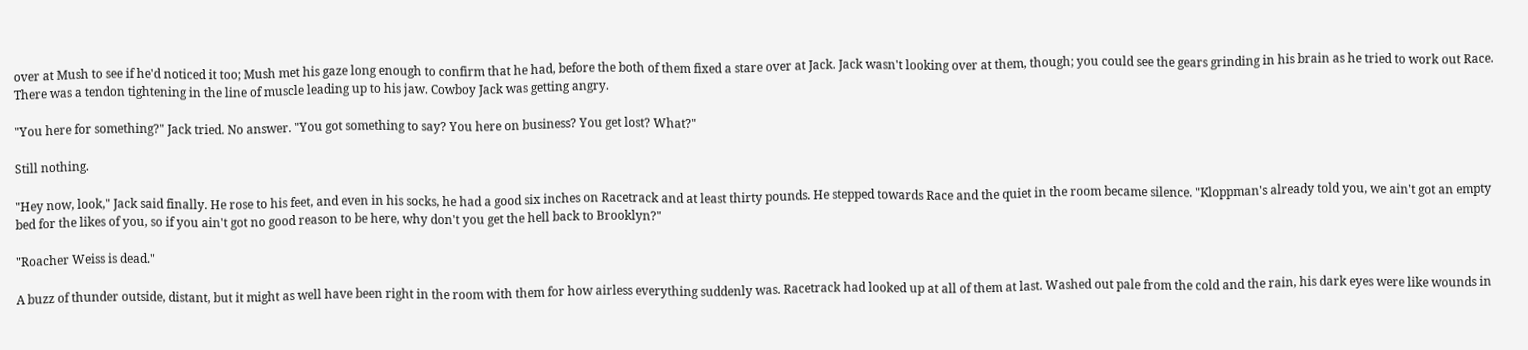over at Mush to see if he'd noticed it too; Mush met his gaze long enough to confirm that he had, before the both of them fixed a stare over at Jack. Jack wasn't looking over at them, though; you could see the gears grinding in his brain as he tried to work out Race. There was a tendon tightening in the line of muscle leading up to his jaw. Cowboy Jack was getting angry.

"You here for something?" Jack tried. No answer. "You got something to say? You here on business? You get lost? What?"

Still nothing.

"Hey now, look," Jack said finally. He rose to his feet, and even in his socks, he had a good six inches on Racetrack and at least thirty pounds. He stepped towards Race and the quiet in the room became silence. "Kloppman's already told you, we ain't got an empty bed for the likes of you, so if you ain't got no good reason to be here, why don't you get the hell back to Brooklyn?"

"Roacher Weiss is dead."

A buzz of thunder outside, distant, but it might as well have been right in the room with them for how airless everything suddenly was. Racetrack had looked up at all of them at last. Washed out pale from the cold and the rain, his dark eyes were like wounds in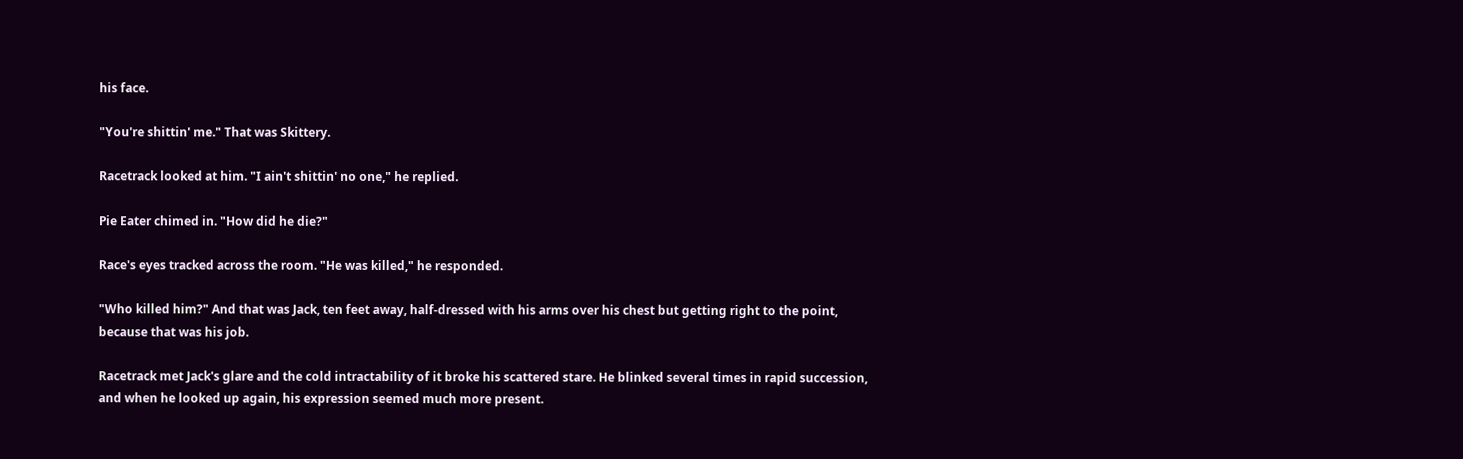his face.

"You're shittin' me." That was Skittery.

Racetrack looked at him. "I ain't shittin' no one," he replied.

Pie Eater chimed in. "How did he die?"

Race's eyes tracked across the room. "He was killed," he responded.

"Who killed him?" And that was Jack, ten feet away, half-dressed with his arms over his chest but getting right to the point, because that was his job.

Racetrack met Jack's glare and the cold intractability of it broke his scattered stare. He blinked several times in rapid succession, and when he looked up again, his expression seemed much more present.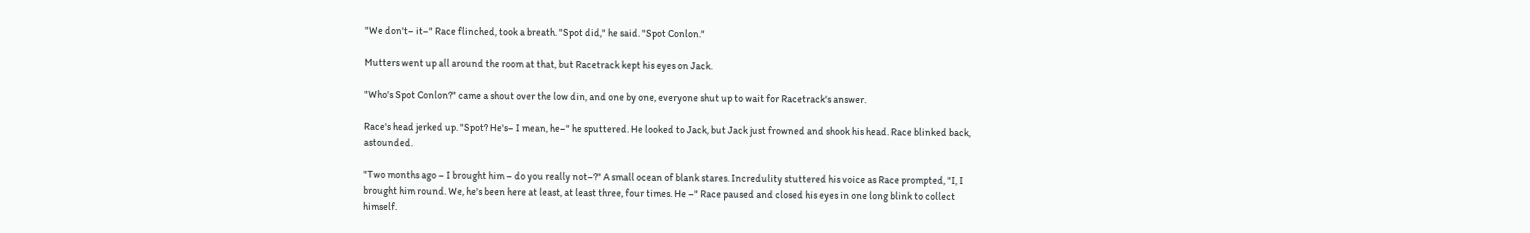"We don't– it–" Race flinched, took a breath. "Spot did," he said. "Spot Conlon."

Mutters went up all around the room at that, but Racetrack kept his eyes on Jack.

"Who's Spot Conlon?" came a shout over the low din, and one by one, everyone shut up to wait for Racetrack's answer.

Race's head jerked up. "Spot? He's– I mean, he–" he sputtered. He looked to Jack, but Jack just frowned and shook his head. Race blinked back, astounded.

"Two months ago – I brought him – do you really not–?" A small ocean of blank stares. Incredulity stuttered his voice as Race prompted, "I, I brought him round. We, he's been here at least, at least three, four times. He –" Race paused and closed his eyes in one long blink to collect himself.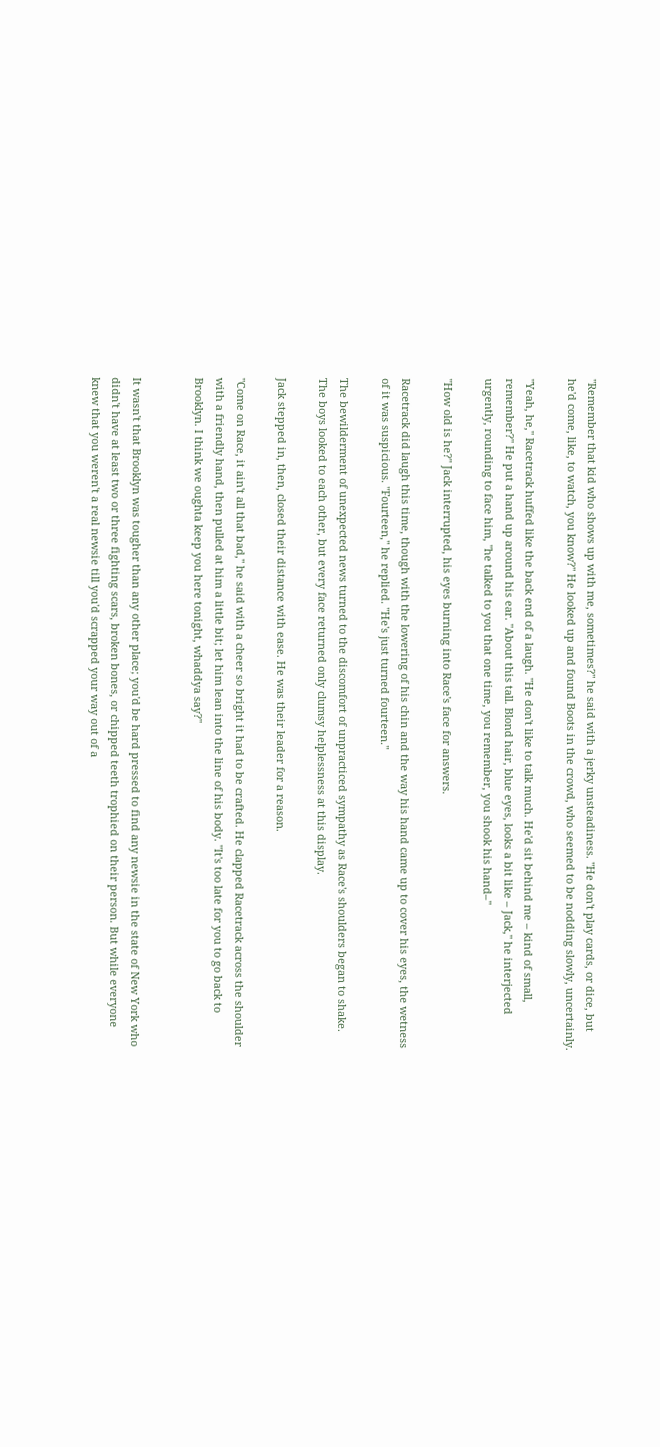"Remember that kid who shows up with me, sometimes?" he said with a jerky unsteadiness. "He don't play cards, or dice, but he'd come, like, to watch, you know?" He looked up and found Boots in the crowd, who seemed to be nodding slowly, uncertainly.

"Yeah, he," Racetrack huffed like the back end of a laugh. "He don't like to talk much. He'd sit behind me – kind of small, remember?" He put a hand up around his ear. "About this tall. Blond hair, blue eyes, looks a bit like – Jack," he interjected urgently, rounding to face him, "he talked to you that one time, you remember, you shook his hand–"

"How old is he?" Jack interrupted, his eyes burning into Race's face for answers.

Racetrack did laugh this time, though with the lowering of his chin and the way his hand came up to cover his eyes, the wetness of it was suspicious. "Fourteen," he replied. "He's just turned fourteen."

The bewilderment of unexpected news turned to the discomfort of unpracticed sympathy as Race's shoulders began to shake. The boys looked to each other, but every face returned only clumsy helplessness at this display.

Jack stepped in, then, closed their distance with ease. He was their leader for a reason.

"Come on Race, it ain't all that bad," he said with a cheer so bright it had to be crafted. He clapped Racetrack across the shoulder with a friendly hand, then pulled at him a little bit; let him lean into the line of his body. "It's too late for you to go back to Brooklyn. I think we oughta keep you here tonight, whaddya say?"


It wasn't that Brooklyn was tougher than any other place; you'd be hard pressed to find any newsie in the state of New York who didn't have at least two or three fighting scars, broken bones, or chipped teeth trophied on their person. But while everyone knew that you weren't a real newsie till you'd scrapped your way out of a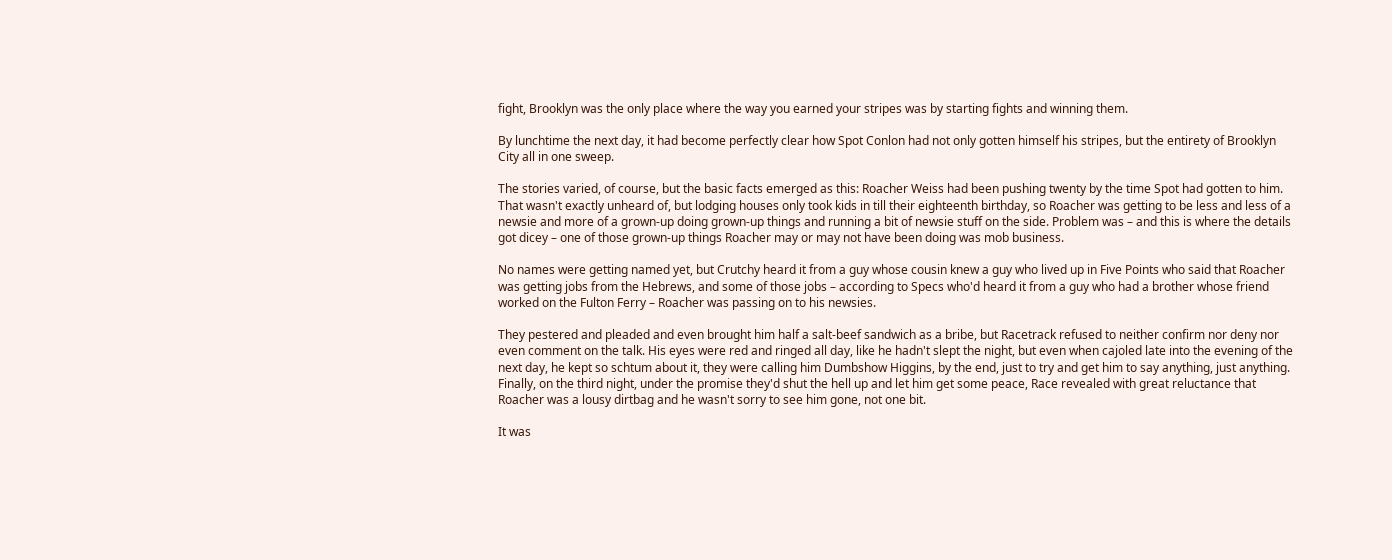fight, Brooklyn was the only place where the way you earned your stripes was by starting fights and winning them.

By lunchtime the next day, it had become perfectly clear how Spot Conlon had not only gotten himself his stripes, but the entirety of Brooklyn City all in one sweep.

The stories varied, of course, but the basic facts emerged as this: Roacher Weiss had been pushing twenty by the time Spot had gotten to him. That wasn't exactly unheard of, but lodging houses only took kids in till their eighteenth birthday, so Roacher was getting to be less and less of a newsie and more of a grown-up doing grown-up things and running a bit of newsie stuff on the side. Problem was – and this is where the details got dicey – one of those grown-up things Roacher may or may not have been doing was mob business.

No names were getting named yet, but Crutchy heard it from a guy whose cousin knew a guy who lived up in Five Points who said that Roacher was getting jobs from the Hebrews, and some of those jobs – according to Specs who'd heard it from a guy who had a brother whose friend worked on the Fulton Ferry – Roacher was passing on to his newsies.

They pestered and pleaded and even brought him half a salt-beef sandwich as a bribe, but Racetrack refused to neither confirm nor deny nor even comment on the talk. His eyes were red and ringed all day, like he hadn't slept the night, but even when cajoled late into the evening of the next day, he kept so schtum about it, they were calling him Dumbshow Higgins, by the end, just to try and get him to say anything, just anything. Finally, on the third night, under the promise they'd shut the hell up and let him get some peace, Race revealed with great reluctance that Roacher was a lousy dirtbag and he wasn't sorry to see him gone, not one bit.

It was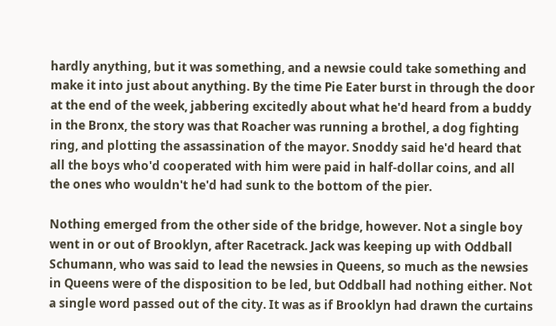hardly anything, but it was something, and a newsie could take something and make it into just about anything. By the time Pie Eater burst in through the door at the end of the week, jabbering excitedly about what he'd heard from a buddy in the Bronx, the story was that Roacher was running a brothel, a dog fighting ring, and plotting the assassination of the mayor. Snoddy said he'd heard that all the boys who'd cooperated with him were paid in half-dollar coins, and all the ones who wouldn't he'd had sunk to the bottom of the pier.

Nothing emerged from the other side of the bridge, however. Not a single boy went in or out of Brooklyn, after Racetrack. Jack was keeping up with Oddball Schumann, who was said to lead the newsies in Queens, so much as the newsies in Queens were of the disposition to be led, but Oddball had nothing either. Not a single word passed out of the city. It was as if Brooklyn had drawn the curtains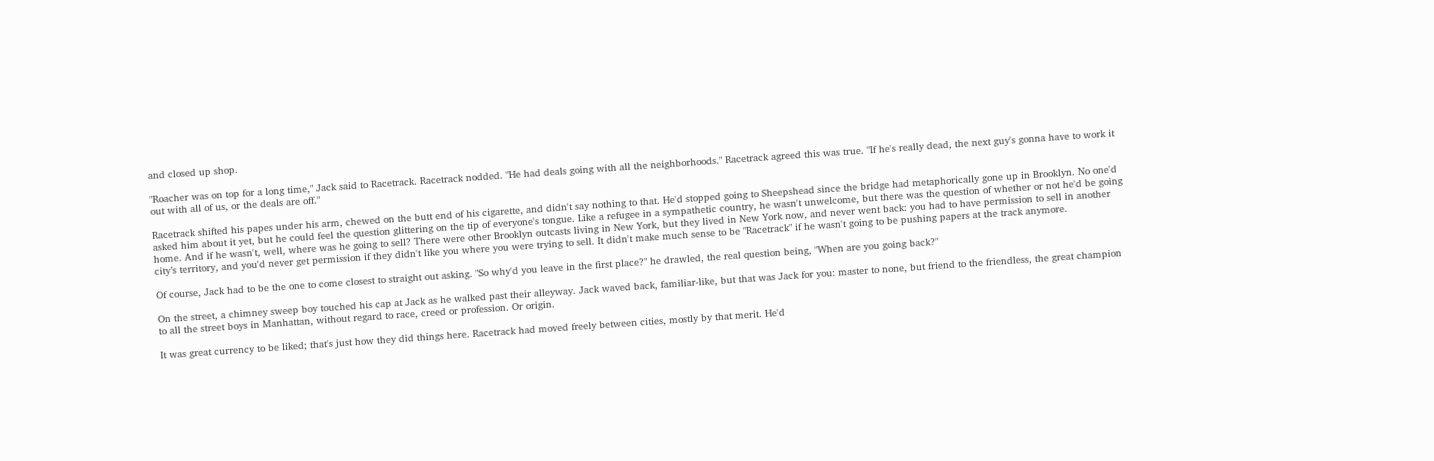and closed up shop.

"Roacher was on top for a long time," Jack said to Racetrack. Racetrack nodded. "He had deals going with all the neighborhoods." Racetrack agreed this was true. "If he's really dead, the next guy's gonna have to work it out with all of us, or the deals are off."

Racetrack shifted his papes under his arm, chewed on the butt end of his cigarette, and didn't say nothing to that. He'd stopped going to Sheepshead since the bridge had metaphorically gone up in Brooklyn. No one'd asked him about it yet, but he could feel the question glittering on the tip of everyone's tongue. Like a refugee in a sympathetic country, he wasn't unwelcome, but there was the question of whether or not he'd be going home. And if he wasn't, well, where was he going to sell? There were other Brooklyn outcasts living in New York, but they lived in New York now, and never went back: you had to have permission to sell in another city’s territory, and you'd never get permission if they didn't like you where you were trying to sell. It didn't make much sense to be "Racetrack" if he wasn't going to be pushing papers at the track anymore.

Of course, Jack had to be the one to come closest to straight out asking. "So why'd you leave in the first place?" he drawled, the real question being, "When are you going back?"

On the street, a chimney sweep boy touched his cap at Jack as he walked past their alleyway. Jack waved back, familiar-like, but that was Jack for you: master to none, but friend to the friendless, the great champion to all the street boys in Manhattan, without regard to race, creed or profession. Or origin.

It was great currency to be liked; that's just how they did things here. Racetrack had moved freely between cities, mostly by that merit. He'd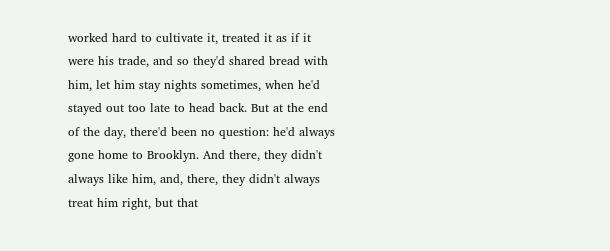worked hard to cultivate it, treated it as if it were his trade, and so they'd shared bread with him, let him stay nights sometimes, when he'd stayed out too late to head back. But at the end of the day, there'd been no question: he'd always gone home to Brooklyn. And there, they didn't always like him, and, there, they didn't always treat him right, but that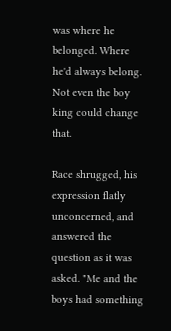was where he belonged. Where he'd always belong. Not even the boy king could change that.

Race shrugged, his expression flatly unconcerned, and answered the question as it was asked. "Me and the boys had something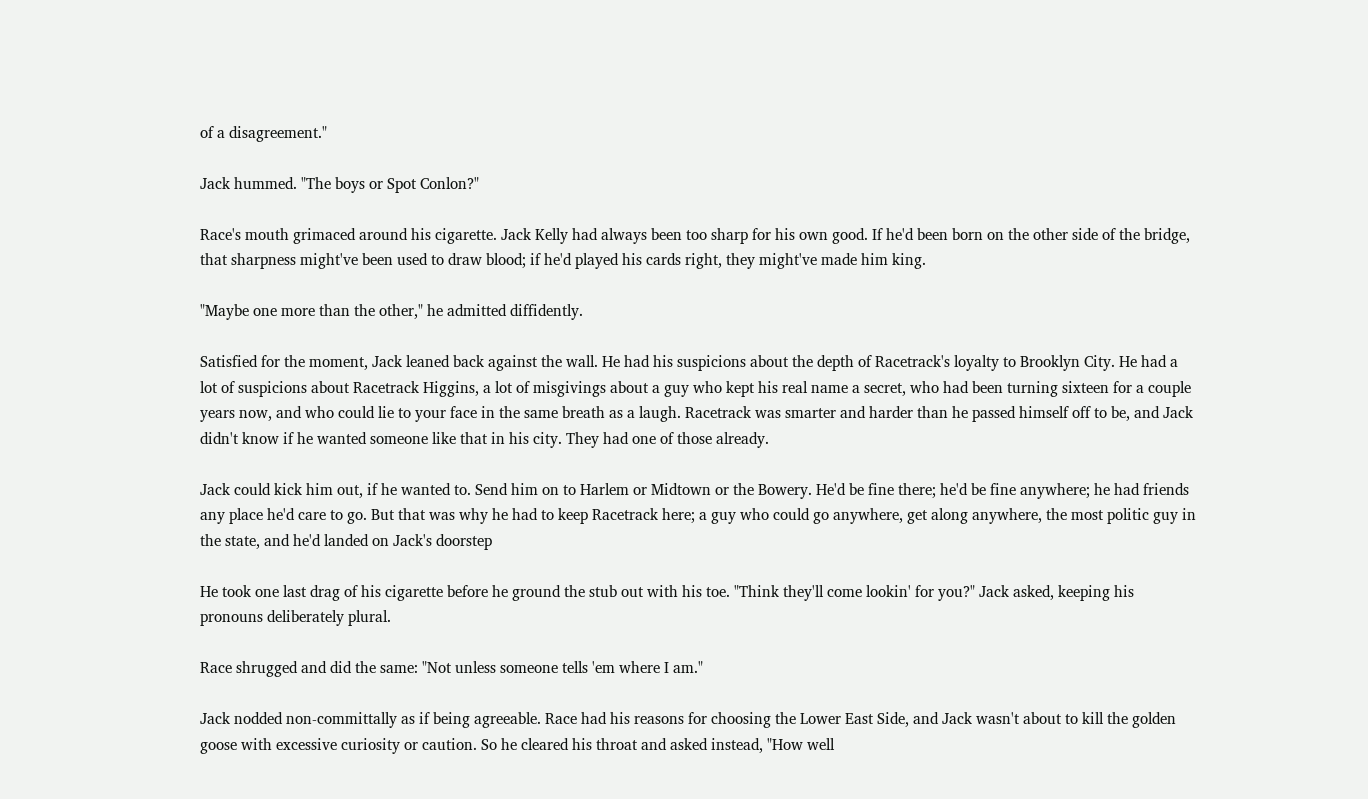of a disagreement."

Jack hummed. "The boys or Spot Conlon?"

Race's mouth grimaced around his cigarette. Jack Kelly had always been too sharp for his own good. If he'd been born on the other side of the bridge, that sharpness might've been used to draw blood; if he'd played his cards right, they might've made him king.

"Maybe one more than the other," he admitted diffidently.

Satisfied for the moment, Jack leaned back against the wall. He had his suspicions about the depth of Racetrack's loyalty to Brooklyn City. He had a lot of suspicions about Racetrack Higgins, a lot of misgivings about a guy who kept his real name a secret, who had been turning sixteen for a couple years now, and who could lie to your face in the same breath as a laugh. Racetrack was smarter and harder than he passed himself off to be, and Jack didn't know if he wanted someone like that in his city. They had one of those already.

Jack could kick him out, if he wanted to. Send him on to Harlem or Midtown or the Bowery. He'd be fine there; he'd be fine anywhere; he had friends any place he'd care to go. But that was why he had to keep Racetrack here; a guy who could go anywhere, get along anywhere, the most politic guy in the state, and he'd landed on Jack's doorstep

He took one last drag of his cigarette before he ground the stub out with his toe. "Think they'll come lookin' for you?" Jack asked, keeping his pronouns deliberately plural.

Race shrugged and did the same: "Not unless someone tells 'em where I am."

Jack nodded non-committally as if being agreeable. Race had his reasons for choosing the Lower East Side, and Jack wasn't about to kill the golden goose with excessive curiosity or caution. So he cleared his throat and asked instead, "How well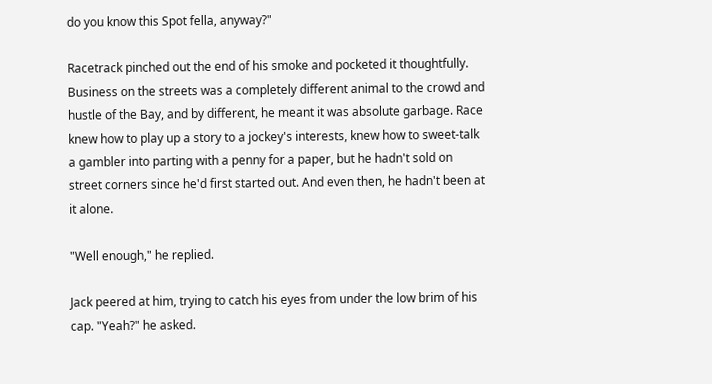do you know this Spot fella, anyway?"

Racetrack pinched out the end of his smoke and pocketed it thoughtfully. Business on the streets was a completely different animal to the crowd and hustle of the Bay, and by different, he meant it was absolute garbage. Race knew how to play up a story to a jockey's interests, knew how to sweet-talk a gambler into parting with a penny for a paper, but he hadn't sold on street corners since he'd first started out. And even then, he hadn't been at it alone.

"Well enough," he replied.

Jack peered at him, trying to catch his eyes from under the low brim of his cap. "Yeah?" he asked.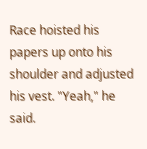Race hoisted his papers up onto his shoulder and adjusted his vest. "Yeah," he said.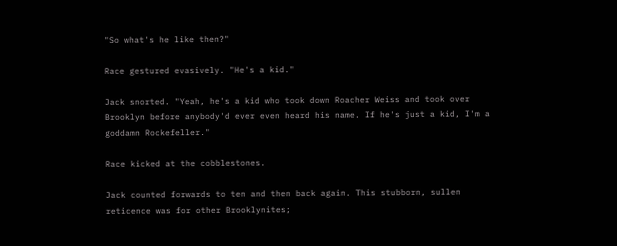"So what's he like then?"

Race gestured evasively. "He's a kid."

Jack snorted. "Yeah, he's a kid who took down Roacher Weiss and took over Brooklyn before anybody'd ever even heard his name. If he's just a kid, I'm a goddamn Rockefeller."

Race kicked at the cobblestones.

Jack counted forwards to ten and then back again. This stubborn, sullen reticence was for other Brooklynites;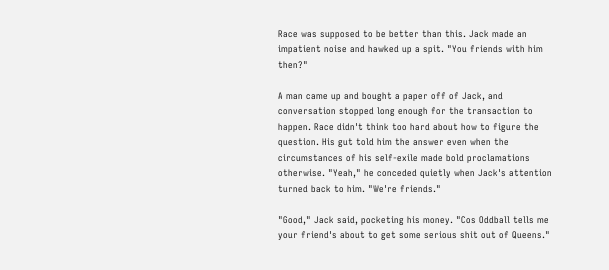Race was supposed to be better than this. Jack made an impatient noise and hawked up a spit. "You friends with him then?"

A man came up and bought a paper off of Jack, and conversation stopped long enough for the transaction to happen. Race didn't think too hard about how to figure the question. His gut told him the answer even when the circumstances of his self-exile made bold proclamations otherwise. "Yeah," he conceded quietly when Jack's attention turned back to him. "We're friends."

"Good," Jack said, pocketing his money. "Cos Oddball tells me your friend's about to get some serious shit out of Queens."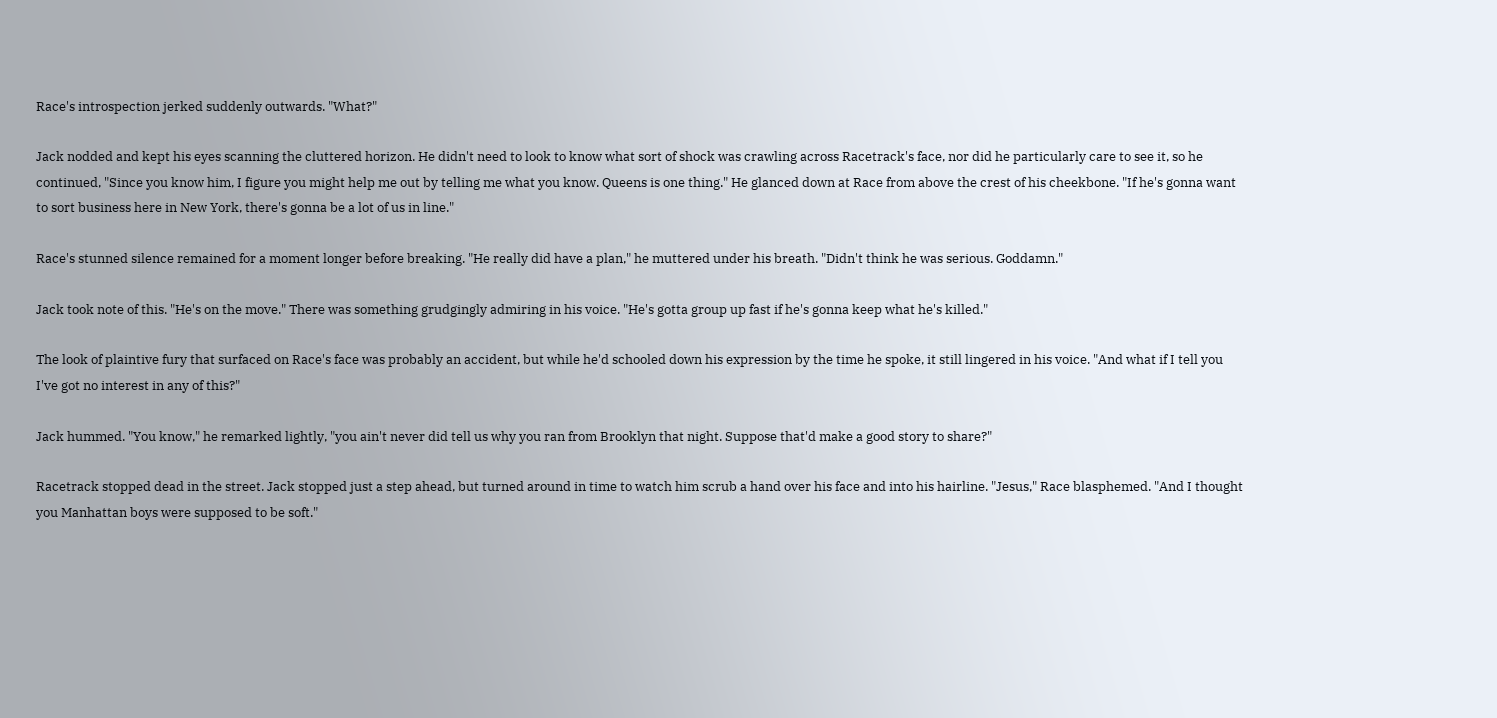Race's introspection jerked suddenly outwards. "What?"

Jack nodded and kept his eyes scanning the cluttered horizon. He didn't need to look to know what sort of shock was crawling across Racetrack's face, nor did he particularly care to see it, so he continued, "Since you know him, I figure you might help me out by telling me what you know. Queens is one thing." He glanced down at Race from above the crest of his cheekbone. "If he's gonna want to sort business here in New York, there's gonna be a lot of us in line."

Race's stunned silence remained for a moment longer before breaking. "He really did have a plan," he muttered under his breath. "Didn't think he was serious. Goddamn."

Jack took note of this. "He's on the move." There was something grudgingly admiring in his voice. "He's gotta group up fast if he's gonna keep what he's killed."

The look of plaintive fury that surfaced on Race's face was probably an accident, but while he'd schooled down his expression by the time he spoke, it still lingered in his voice. "And what if I tell you I've got no interest in any of this?"

Jack hummed. "You know," he remarked lightly, "you ain't never did tell us why you ran from Brooklyn that night. Suppose that'd make a good story to share?"

Racetrack stopped dead in the street. Jack stopped just a step ahead, but turned around in time to watch him scrub a hand over his face and into his hairline. "Jesus," Race blasphemed. "And I thought you Manhattan boys were supposed to be soft."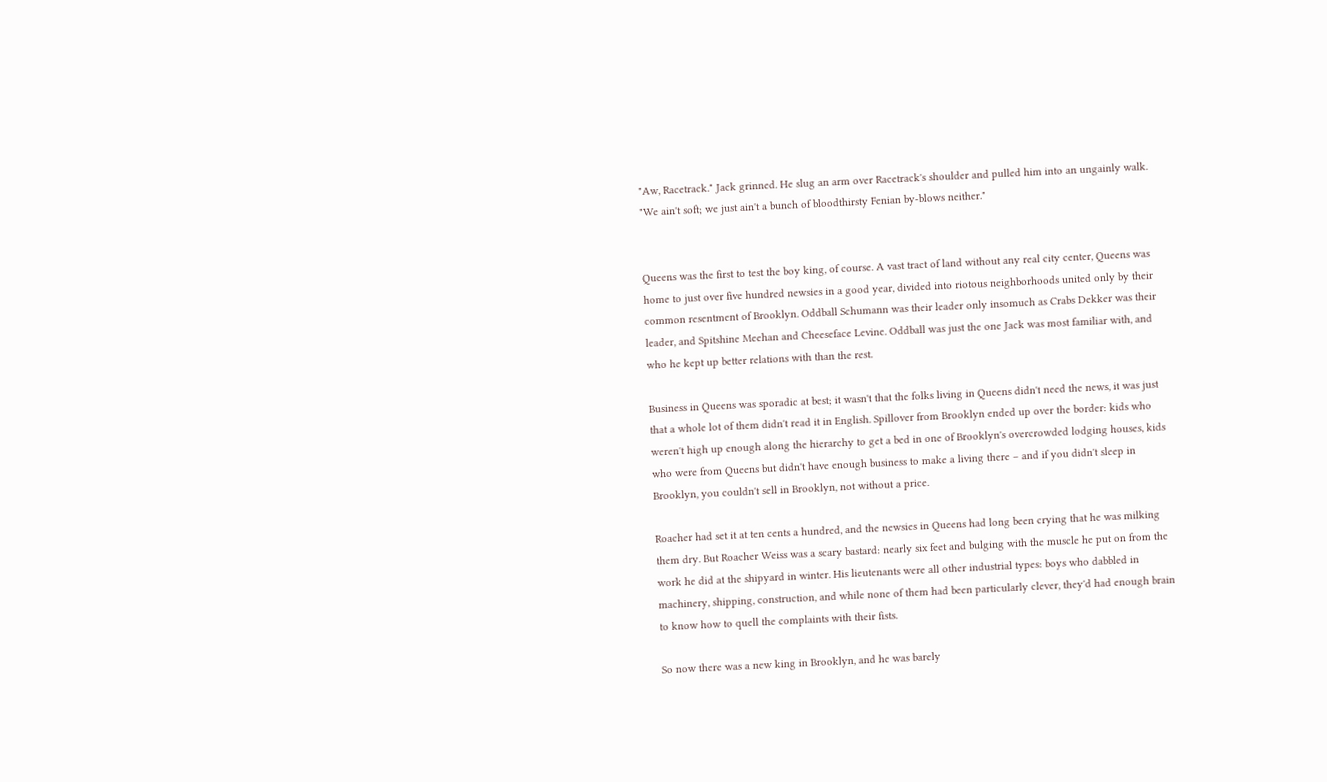"Aw, Racetrack." Jack grinned. He slug an arm over Racetrack's shoulder and pulled him into an ungainly walk. "We ain't soft; we just ain't a bunch of bloodthirsty Fenian by-blows neither."


Queens was the first to test the boy king, of course. A vast tract of land without any real city center, Queens was home to just over five hundred newsies in a good year, divided into riotous neighborhoods united only by their common resentment of Brooklyn. Oddball Schumann was their leader only insomuch as Crabs Dekker was their leader, and Spitshine Meehan and Cheeseface Levine. Oddball was just the one Jack was most familiar with, and who he kept up better relations with than the rest.

Business in Queens was sporadic at best; it wasn't that the folks living in Queens didn't need the news, it was just that a whole lot of them didn't read it in English. Spillover from Brooklyn ended up over the border: kids who weren't high up enough along the hierarchy to get a bed in one of Brooklyn's overcrowded lodging houses, kids who were from Queens but didn't have enough business to make a living there – and if you didn't sleep in Brooklyn, you couldn't sell in Brooklyn, not without a price.

Roacher had set it at ten cents a hundred, and the newsies in Queens had long been crying that he was milking them dry. But Roacher Weiss was a scary bastard: nearly six feet and bulging with the muscle he put on from the work he did at the shipyard in winter. His lieutenants were all other industrial types: boys who dabbled in machinery, shipping, construction, and while none of them had been particularly clever, they'd had enough brain to know how to quell the complaints with their fists.

So now there was a new king in Brooklyn, and he was barely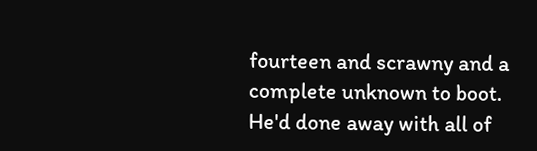fourteen and scrawny and a complete unknown to boot. He'd done away with all of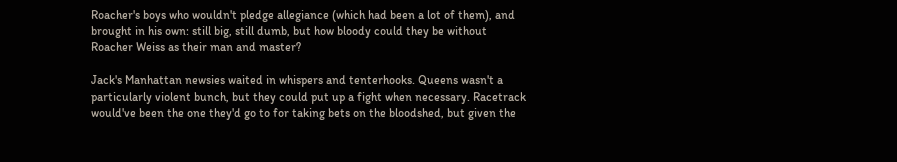Roacher's boys who wouldn't pledge allegiance (which had been a lot of them), and brought in his own: still big, still dumb, but how bloody could they be without Roacher Weiss as their man and master?

Jack's Manhattan newsies waited in whispers and tenterhooks. Queens wasn't a particularly violent bunch, but they could put up a fight when necessary. Racetrack would've been the one they'd go to for taking bets on the bloodshed, but given the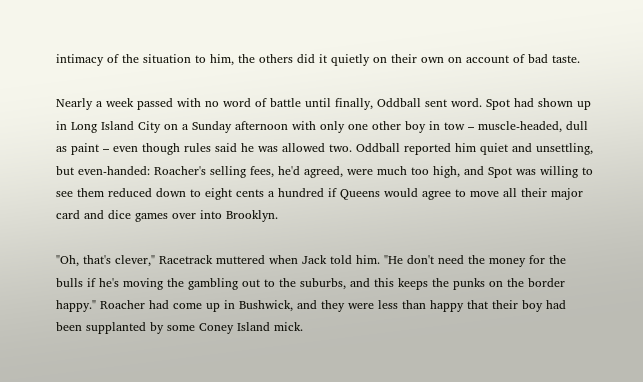intimacy of the situation to him, the others did it quietly on their own on account of bad taste.

Nearly a week passed with no word of battle until finally, Oddball sent word. Spot had shown up in Long Island City on a Sunday afternoon with only one other boy in tow – muscle-headed, dull as paint – even though rules said he was allowed two. Oddball reported him quiet and unsettling, but even-handed: Roacher's selling fees, he'd agreed, were much too high, and Spot was willing to see them reduced down to eight cents a hundred if Queens would agree to move all their major card and dice games over into Brooklyn.

"Oh, that's clever," Racetrack muttered when Jack told him. "He don't need the money for the bulls if he's moving the gambling out to the suburbs, and this keeps the punks on the border happy." Roacher had come up in Bushwick, and they were less than happy that their boy had been supplanted by some Coney Island mick.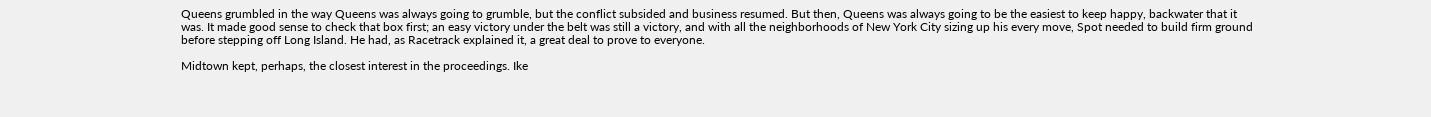Queens grumbled in the way Queens was always going to grumble, but the conflict subsided and business resumed. But then, Queens was always going to be the easiest to keep happy, backwater that it was. It made good sense to check that box first; an easy victory under the belt was still a victory, and with all the neighborhoods of New York City sizing up his every move, Spot needed to build firm ground before stepping off Long Island. He had, as Racetrack explained it, a great deal to prove to everyone.

Midtown kept, perhaps, the closest interest in the proceedings. Ike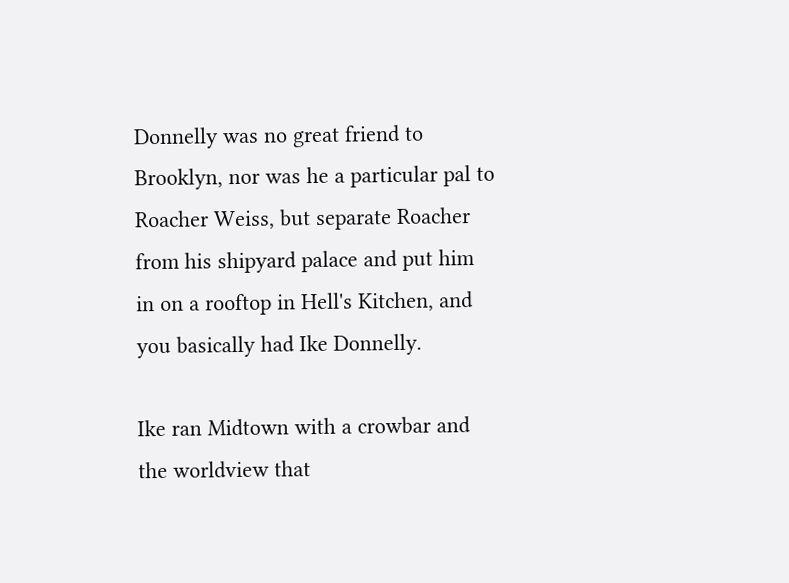Donnelly was no great friend to Brooklyn, nor was he a particular pal to Roacher Weiss, but separate Roacher from his shipyard palace and put him in on a rooftop in Hell's Kitchen, and you basically had Ike Donnelly.

Ike ran Midtown with a crowbar and the worldview that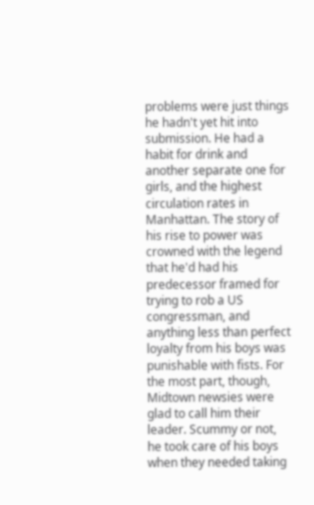problems were just things he hadn't yet hit into submission. He had a habit for drink and another separate one for girls, and the highest circulation rates in Manhattan. The story of his rise to power was crowned with the legend that he'd had his predecessor framed for trying to rob a US congressman, and anything less than perfect loyalty from his boys was punishable with fists. For the most part, though, Midtown newsies were glad to call him their leader. Scummy or not, he took care of his boys when they needed taking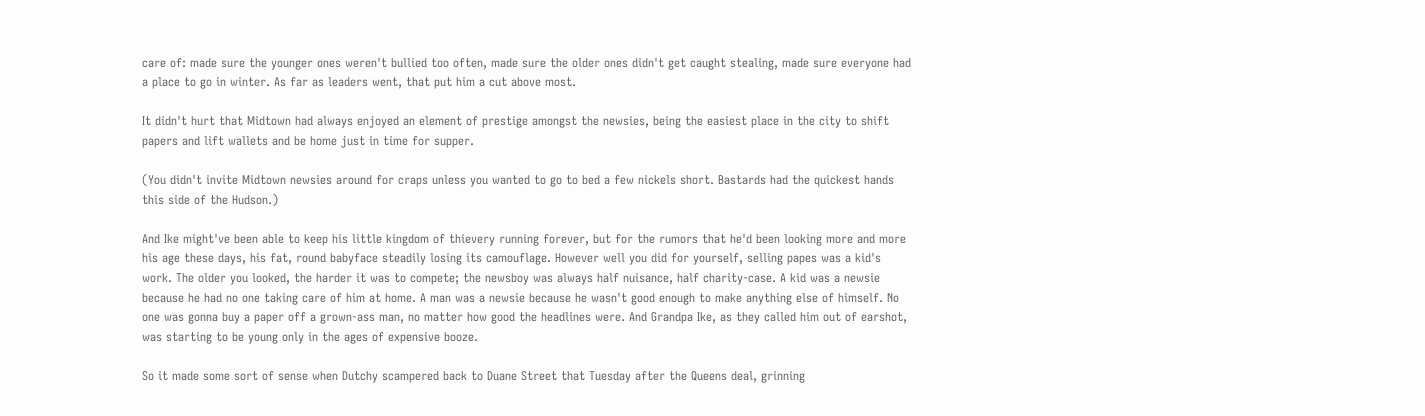care of: made sure the younger ones weren't bullied too often, made sure the older ones didn't get caught stealing, made sure everyone had a place to go in winter. As far as leaders went, that put him a cut above most.

It didn't hurt that Midtown had always enjoyed an element of prestige amongst the newsies, being the easiest place in the city to shift papers and lift wallets and be home just in time for supper.

(You didn't invite Midtown newsies around for craps unless you wanted to go to bed a few nickels short. Bastards had the quickest hands this side of the Hudson.)

And Ike might've been able to keep his little kingdom of thievery running forever, but for the rumors that he'd been looking more and more his age these days, his fat, round babyface steadily losing its camouflage. However well you did for yourself, selling papes was a kid's work. The older you looked, the harder it was to compete; the newsboy was always half nuisance, half charity-case. A kid was a newsie because he had no one taking care of him at home. A man was a newsie because he wasn't good enough to make anything else of himself. No one was gonna buy a paper off a grown-ass man, no matter how good the headlines were. And Grandpa Ike, as they called him out of earshot, was starting to be young only in the ages of expensive booze.

So it made some sort of sense when Dutchy scampered back to Duane Street that Tuesday after the Queens deal, grinning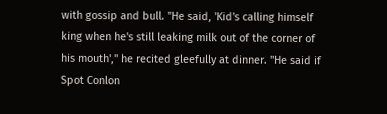with gossip and bull. "He said, 'Kid's calling himself king when he's still leaking milk out of the corner of his mouth'," he recited gleefully at dinner. "He said if Spot Conlon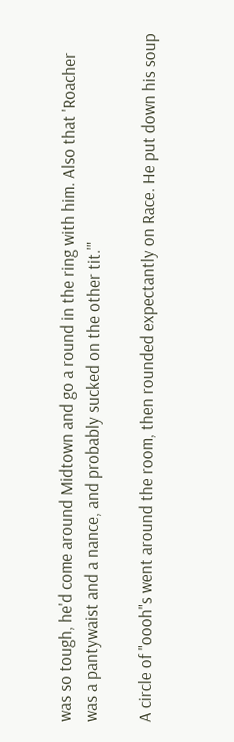was so tough, he'd come around Midtown and go a round in the ring with him. Also that 'Roacher was a pantywaist and a nance, and probably sucked on the other tit.'"

A circle of "oooh"s went around the room, then rounded expectantly on Race. He put down his soup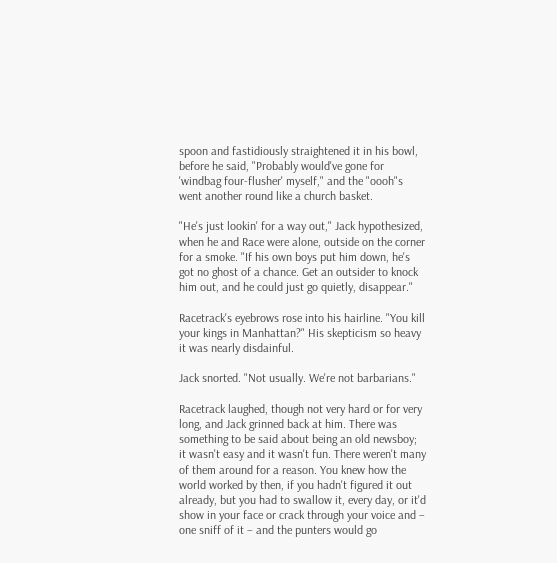spoon and fastidiously straightened it in his bowl, before he said, "Probably would've gone for 'windbag four-flusher' myself," and the "oooh"s went another round like a church basket.

"He's just lookin' for a way out," Jack hypothesized, when he and Race were alone, outside on the corner for a smoke. "If his own boys put him down, he's got no ghost of a chance. Get an outsider to knock him out, and he could just go quietly, disappear."

Racetrack's eyebrows rose into his hairline. "You kill your kings in Manhattan?" His skepticism so heavy it was nearly disdainful.

Jack snorted. "Not usually. We're not barbarians."

Racetrack laughed, though not very hard or for very long, and Jack grinned back at him. There was something to be said about being an old newsboy; it wasn't easy and it wasn't fun. There weren't many of them around for a reason. You knew how the world worked by then, if you hadn't figured it out already, but you had to swallow it, every day, or it'd show in your face or crack through your voice and – one sniff of it – and the punters would go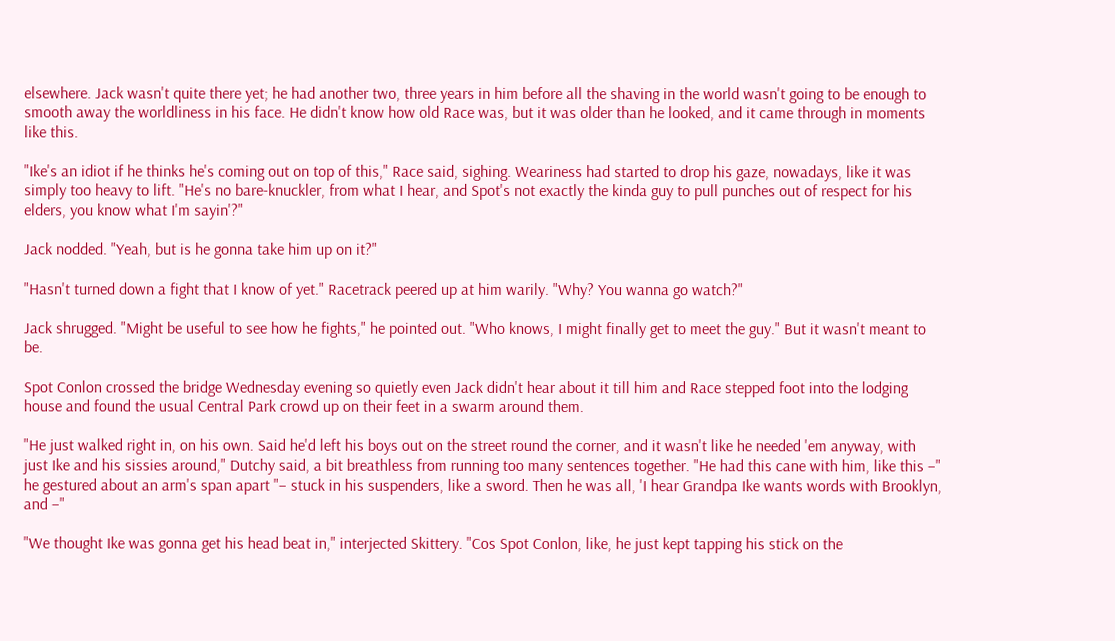elsewhere. Jack wasn't quite there yet; he had another two, three years in him before all the shaving in the world wasn't going to be enough to smooth away the worldliness in his face. He didn't know how old Race was, but it was older than he looked, and it came through in moments like this.

"Ike's an idiot if he thinks he's coming out on top of this," Race said, sighing. Weariness had started to drop his gaze, nowadays, like it was simply too heavy to lift. "He's no bare-knuckler, from what I hear, and Spot's not exactly the kinda guy to pull punches out of respect for his elders, you know what I'm sayin'?"

Jack nodded. "Yeah, but is he gonna take him up on it?"

"Hasn't turned down a fight that I know of yet." Racetrack peered up at him warily. "Why? You wanna go watch?"

Jack shrugged. "Might be useful to see how he fights," he pointed out. "Who knows, I might finally get to meet the guy." But it wasn't meant to be.

Spot Conlon crossed the bridge Wednesday evening so quietly even Jack didn't hear about it till him and Race stepped foot into the lodging house and found the usual Central Park crowd up on their feet in a swarm around them.

"He just walked right in, on his own. Said he'd left his boys out on the street round the corner, and it wasn't like he needed 'em anyway, with just Ike and his sissies around," Dutchy said, a bit breathless from running too many sentences together. "He had this cane with him, like this –" he gestured about an arm's span apart "– stuck in his suspenders, like a sword. Then he was all, 'I hear Grandpa Ike wants words with Brooklyn, and –"

"We thought Ike was gonna get his head beat in," interjected Skittery. "Cos Spot Conlon, like, he just kept tapping his stick on the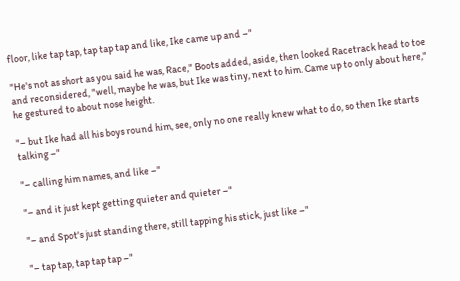floor, like tap tap, tap tap tap and like, Ike came up and –"

"He's not as short as you said he was, Race," Boots added, aside, then looked Racetrack head to toe and reconsidered, "well, maybe he was, but Ike was tiny, next to him. Came up to only about here," he gestured to about nose height.

"– but Ike had all his boys round him, see, only no one really knew what to do, so then Ike starts talking –"

"– calling him names, and like –"

"– and it just kept getting quieter and quieter –"

"– and Spot's just standing there, still tapping his stick, just like –"

"– tap tap, tap tap tap –"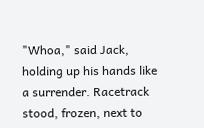"Whoa," said Jack, holding up his hands like a surrender. Racetrack stood, frozen, next to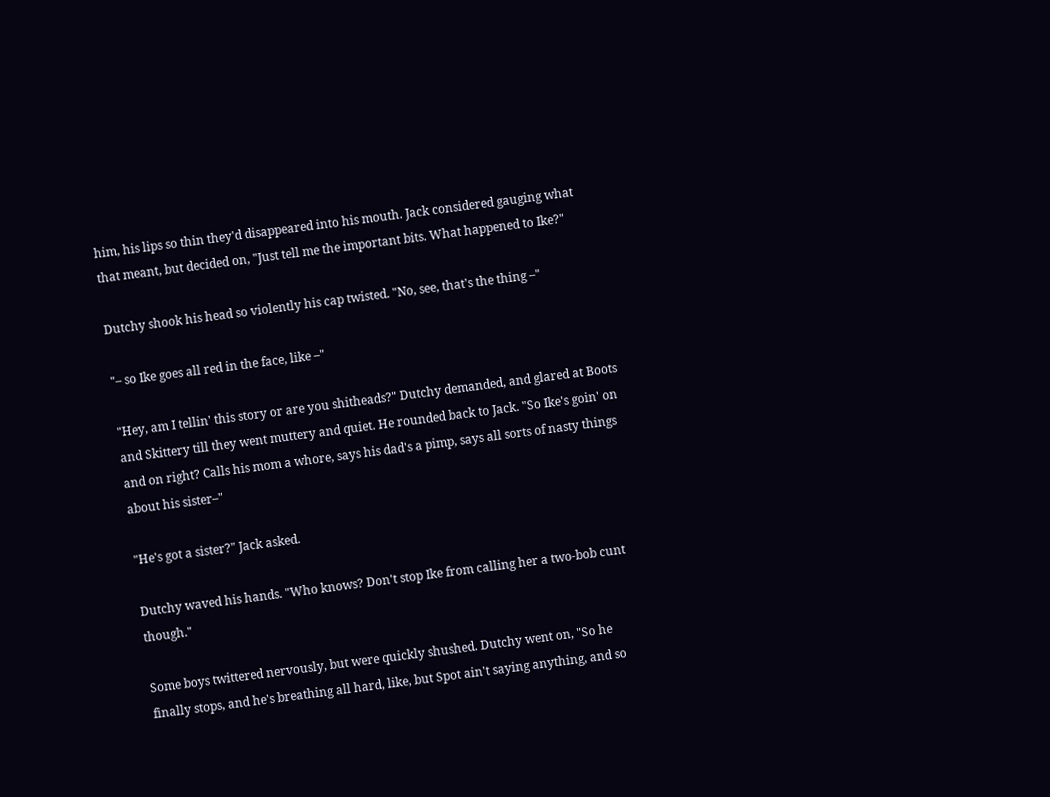him, his lips so thin they'd disappeared into his mouth. Jack considered gauging what that meant, but decided on, "Just tell me the important bits. What happened to Ike?"

Dutchy shook his head so violently his cap twisted. "No, see, that's the thing –"

"– so Ike goes all red in the face, like –"

"Hey, am I tellin' this story or are you shitheads?" Dutchy demanded, and glared at Boots and Skittery till they went muttery and quiet. He rounded back to Jack. "So Ike's goin' on and on right? Calls his mom a whore, says his dad's a pimp, says all sorts of nasty things about his sister–"

"He's got a sister?" Jack asked.

Dutchy waved his hands. "Who knows? Don't stop Ike from calling her a two-bob cunt though."

Some boys twittered nervously, but were quickly shushed. Dutchy went on, "So he finally stops, and he's breathing all hard, like, but Spot ain't saying anything, and so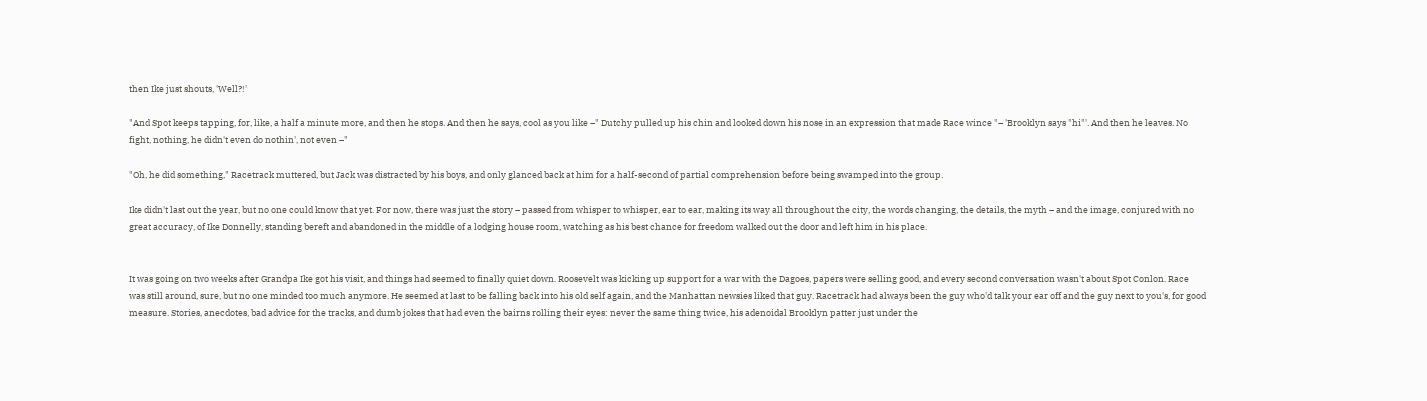then Ike just shouts, 'Well?!'

"And Spot keeps tapping, for, like, a half a minute more, and then he stops. And then he says, cool as you like –" Dutchy pulled up his chin and looked down his nose in an expression that made Race wince "– 'Brooklyn says "hi"'. And then he leaves. No fight, nothing, he didn't even do nothin', not even –"

"Oh, he did something," Racetrack muttered, but Jack was distracted by his boys, and only glanced back at him for a half-second of partial comprehension before being swamped into the group.

Ike didn't last out the year, but no one could know that yet. For now, there was just the story – passed from whisper to whisper, ear to ear, making its way all throughout the city, the words changing, the details, the myth – and the image, conjured with no great accuracy, of Ike Donnelly, standing bereft and abandoned in the middle of a lodging house room, watching as his best chance for freedom walked out the door and left him in his place.


It was going on two weeks after Grandpa Ike got his visit, and things had seemed to finally quiet down. Roosevelt was kicking up support for a war with the Dagoes, papers were selling good, and every second conversation wasn't about Spot Conlon. Race was still around, sure, but no one minded too much anymore. He seemed at last to be falling back into his old self again, and the Manhattan newsies liked that guy. Racetrack had always been the guy who'd talk your ear off and the guy next to you's, for good measure. Stories, anecdotes, bad advice for the tracks, and dumb jokes that had even the bairns rolling their eyes: never the same thing twice, his adenoidal Brooklyn patter just under the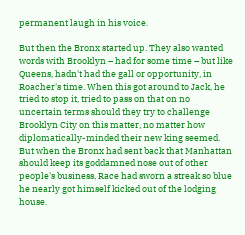permanent laugh in his voice.

But then the Bronx started up. They also wanted words with Brooklyn – had for some time – but like Queens, hadn't had the gall or opportunity, in Roacher's time. When this got around to Jack, he tried to stop it, tried to pass on that on no uncertain terms should they try to challenge Brooklyn City on this matter, no matter how diplomatically-minded their new king seemed. But when the Bronx had sent back that Manhattan should keep its goddamned nose out of other people's business, Race had sworn a streak so blue he nearly got himself kicked out of the lodging house.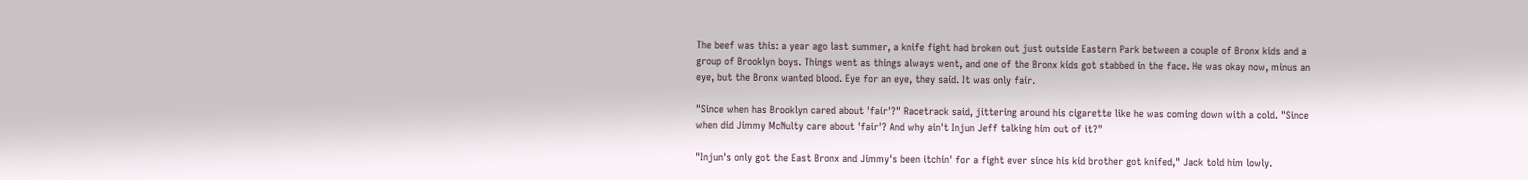The beef was this: a year ago last summer, a knife fight had broken out just outside Eastern Park between a couple of Bronx kids and a group of Brooklyn boys. Things went as things always went, and one of the Bronx kids got stabbed in the face. He was okay now, minus an eye, but the Bronx wanted blood. Eye for an eye, they said. It was only fair.

"Since when has Brooklyn cared about 'fair'?" Racetrack said, jittering around his cigarette like he was coming down with a cold. "Since when did Jimmy McNulty care about 'fair'? And why ain't Injun Jeff talking him out of it?"

"Injun's only got the East Bronx and Jimmy's been itchin' for a fight ever since his kid brother got knifed," Jack told him lowly.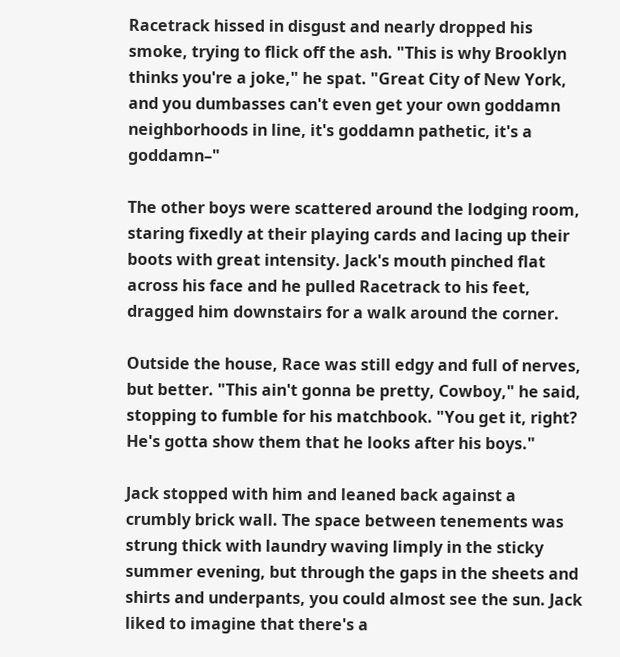Racetrack hissed in disgust and nearly dropped his smoke, trying to flick off the ash. "This is why Brooklyn thinks you're a joke," he spat. "Great City of New York, and you dumbasses can't even get your own goddamn neighborhoods in line, it's goddamn pathetic, it's a goddamn–"

The other boys were scattered around the lodging room, staring fixedly at their playing cards and lacing up their boots with great intensity. Jack's mouth pinched flat across his face and he pulled Racetrack to his feet, dragged him downstairs for a walk around the corner.

Outside the house, Race was still edgy and full of nerves, but better. "This ain't gonna be pretty, Cowboy," he said, stopping to fumble for his matchbook. "You get it, right? He's gotta show them that he looks after his boys."

Jack stopped with him and leaned back against a crumbly brick wall. The space between tenements was strung thick with laundry waving limply in the sticky summer evening, but through the gaps in the sheets and shirts and underpants, you could almost see the sun. Jack liked to imagine that there's a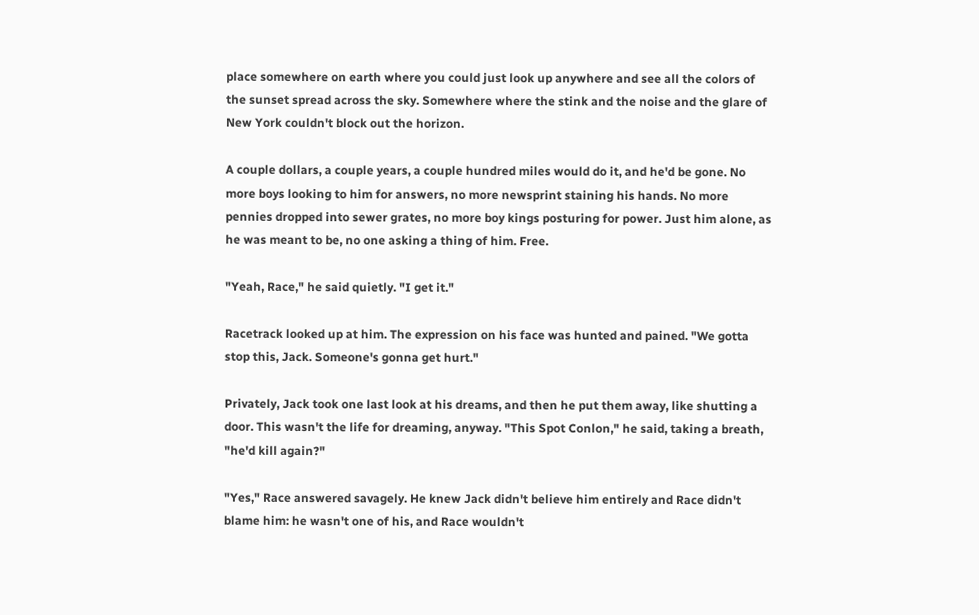place somewhere on earth where you could just look up anywhere and see all the colors of the sunset spread across the sky. Somewhere where the stink and the noise and the glare of New York couldn't block out the horizon.

A couple dollars, a couple years, a couple hundred miles would do it, and he'd be gone. No more boys looking to him for answers, no more newsprint staining his hands. No more pennies dropped into sewer grates, no more boy kings posturing for power. Just him alone, as he was meant to be, no one asking a thing of him. Free.

"Yeah, Race," he said quietly. "I get it."

Racetrack looked up at him. The expression on his face was hunted and pained. "We gotta stop this, Jack. Someone's gonna get hurt."

Privately, Jack took one last look at his dreams, and then he put them away, like shutting a door. This wasn't the life for dreaming, anyway. "This Spot Conlon," he said, taking a breath, "he'd kill again?"

"Yes," Race answered savagely. He knew Jack didn't believe him entirely and Race didn't blame him: he wasn't one of his, and Race wouldn't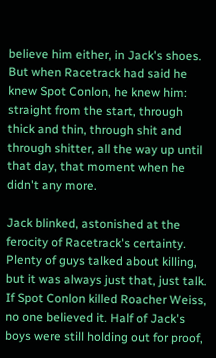believe him either, in Jack's shoes. But when Racetrack had said he knew Spot Conlon, he knew him: straight from the start, through thick and thin, through shit and through shitter, all the way up until that day, that moment when he didn't any more.

Jack blinked, astonished at the ferocity of Racetrack's certainty. Plenty of guys talked about killing, but it was always just that, just talk. If Spot Conlon killed Roacher Weiss, no one believed it. Half of Jack's boys were still holding out for proof,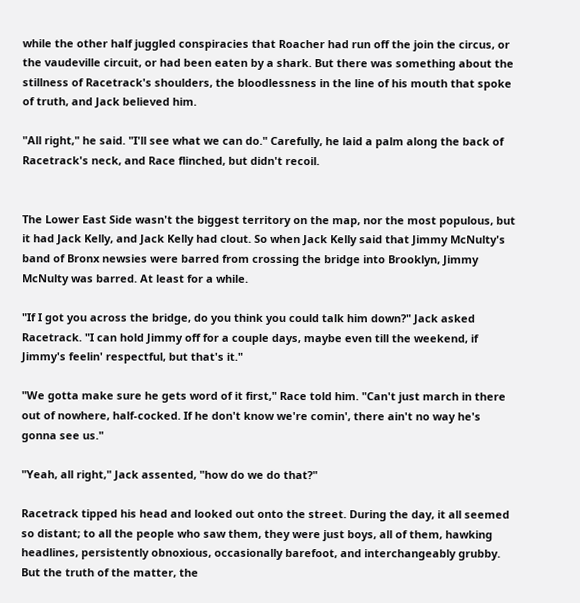while the other half juggled conspiracies that Roacher had run off the join the circus, or the vaudeville circuit, or had been eaten by a shark. But there was something about the stillness of Racetrack's shoulders, the bloodlessness in the line of his mouth that spoke of truth, and Jack believed him.

"All right," he said. "I'll see what we can do." Carefully, he laid a palm along the back of Racetrack's neck, and Race flinched, but didn't recoil.


The Lower East Side wasn't the biggest territory on the map, nor the most populous, but it had Jack Kelly, and Jack Kelly had clout. So when Jack Kelly said that Jimmy McNulty's band of Bronx newsies were barred from crossing the bridge into Brooklyn, Jimmy McNulty was barred. At least for a while.

"If I got you across the bridge, do you think you could talk him down?" Jack asked Racetrack. "I can hold Jimmy off for a couple days, maybe even till the weekend, if Jimmy's feelin' respectful, but that's it."

"We gotta make sure he gets word of it first," Race told him. "Can't just march in there out of nowhere, half-cocked. If he don't know we're comin', there ain't no way he's gonna see us."

"Yeah, all right," Jack assented, "how do we do that?"

Racetrack tipped his head and looked out onto the street. During the day, it all seemed so distant; to all the people who saw them, they were just boys, all of them, hawking headlines, persistently obnoxious, occasionally barefoot, and interchangeably grubby. But the truth of the matter, the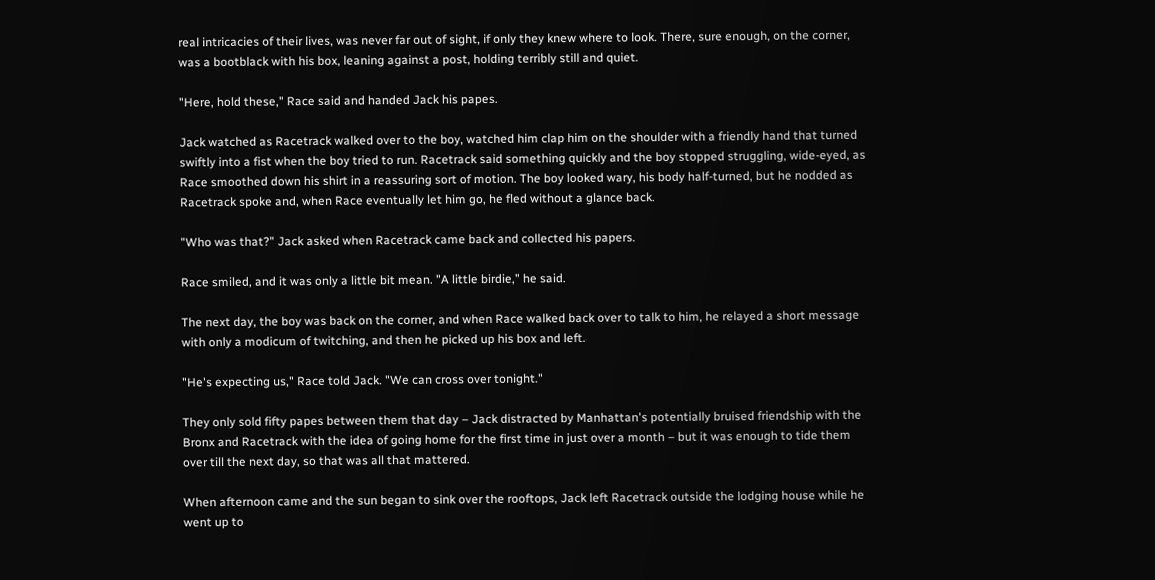real intricacies of their lives, was never far out of sight, if only they knew where to look. There, sure enough, on the corner, was a bootblack with his box, leaning against a post, holding terribly still and quiet.

"Here, hold these," Race said and handed Jack his papes.

Jack watched as Racetrack walked over to the boy, watched him clap him on the shoulder with a friendly hand that turned swiftly into a fist when the boy tried to run. Racetrack said something quickly and the boy stopped struggling, wide-eyed, as Race smoothed down his shirt in a reassuring sort of motion. The boy looked wary, his body half-turned, but he nodded as Racetrack spoke and, when Race eventually let him go, he fled without a glance back.

"Who was that?" Jack asked when Racetrack came back and collected his papers.

Race smiled, and it was only a little bit mean. "A little birdie," he said.

The next day, the boy was back on the corner, and when Race walked back over to talk to him, he relayed a short message with only a modicum of twitching, and then he picked up his box and left.

"He's expecting us," Race told Jack. "We can cross over tonight."

They only sold fifty papes between them that day – Jack distracted by Manhattan's potentially bruised friendship with the Bronx and Racetrack with the idea of going home for the first time in just over a month – but it was enough to tide them over till the next day, so that was all that mattered.

When afternoon came and the sun began to sink over the rooftops, Jack left Racetrack outside the lodging house while he went up to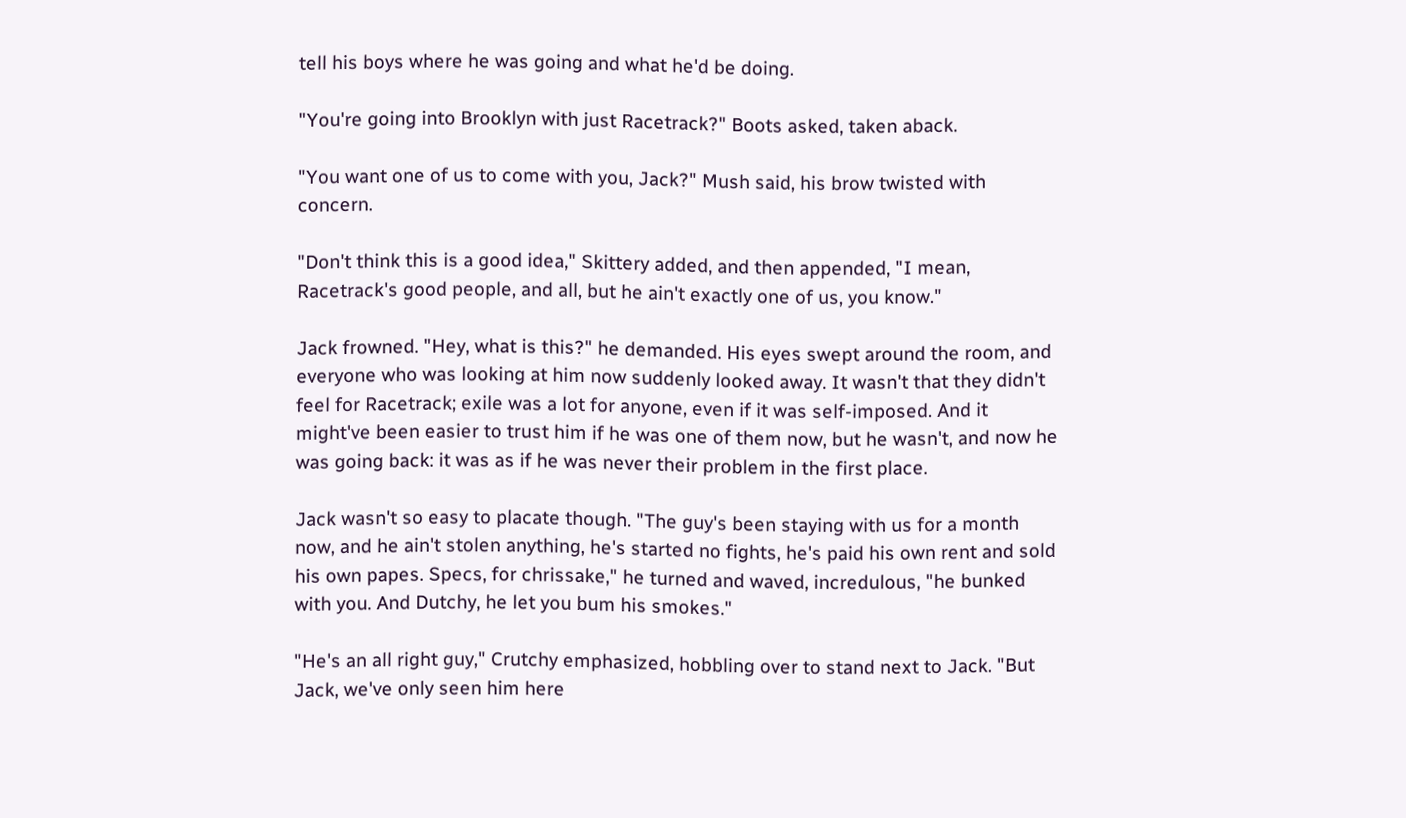tell his boys where he was going and what he'd be doing.

"You're going into Brooklyn with just Racetrack?" Boots asked, taken aback.

"You want one of us to come with you, Jack?" Mush said, his brow twisted with concern.

"Don't think this is a good idea," Skittery added, and then appended, "I mean, Racetrack's good people, and all, but he ain't exactly one of us, you know."

Jack frowned. "Hey, what is this?" he demanded. His eyes swept around the room, and everyone who was looking at him now suddenly looked away. It wasn't that they didn't feel for Racetrack; exile was a lot for anyone, even if it was self-imposed. And it might've been easier to trust him if he was one of them now, but he wasn't, and now he was going back: it was as if he was never their problem in the first place.

Jack wasn't so easy to placate though. "The guy's been staying with us for a month now, and he ain't stolen anything, he's started no fights, he's paid his own rent and sold his own papes. Specs, for chrissake," he turned and waved, incredulous, "he bunked with you. And Dutchy, he let you bum his smokes."

"He's an all right guy," Crutchy emphasized, hobbling over to stand next to Jack. "But Jack, we've only seen him here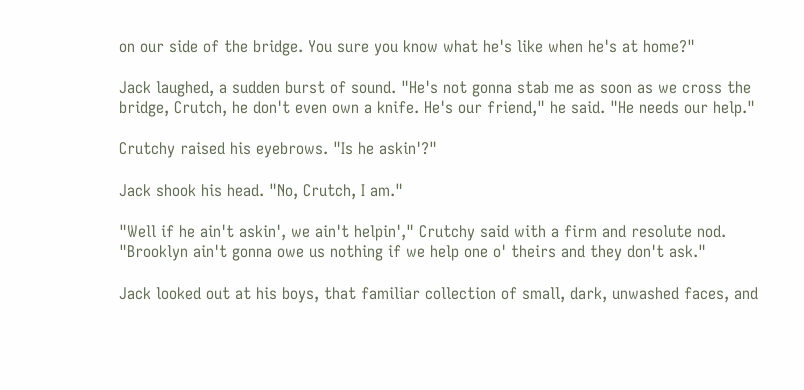on our side of the bridge. You sure you know what he's like when he's at home?"

Jack laughed, a sudden burst of sound. "He's not gonna stab me as soon as we cross the bridge, Crutch, he don't even own a knife. He's our friend," he said. "He needs our help."

Crutchy raised his eyebrows. "Is he askin'?"

Jack shook his head. "No, Crutch, I am."

"Well if he ain't askin', we ain't helpin'," Crutchy said with a firm and resolute nod. "Brooklyn ain't gonna owe us nothing if we help one o' theirs and they don't ask."

Jack looked out at his boys, that familiar collection of small, dark, unwashed faces, and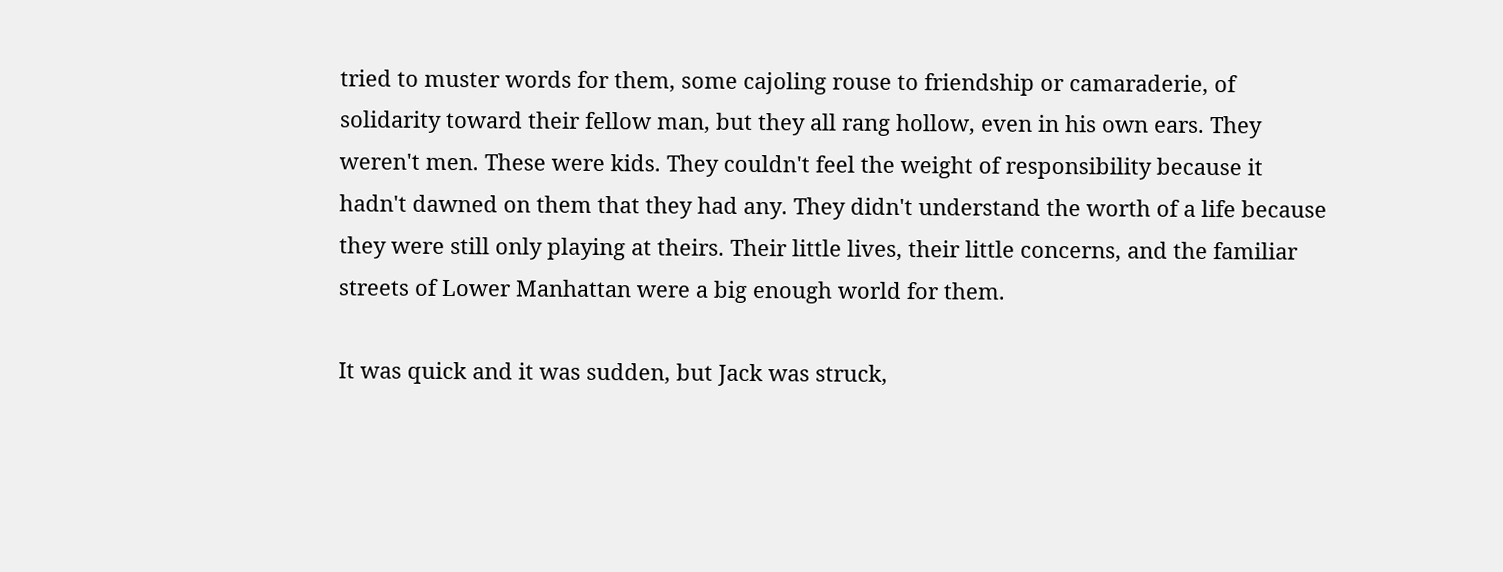tried to muster words for them, some cajoling rouse to friendship or camaraderie, of solidarity toward their fellow man, but they all rang hollow, even in his own ears. They weren't men. These were kids. They couldn't feel the weight of responsibility because it hadn't dawned on them that they had any. They didn't understand the worth of a life because they were still only playing at theirs. Their little lives, their little concerns, and the familiar streets of Lower Manhattan were a big enough world for them.

It was quick and it was sudden, but Jack was struck,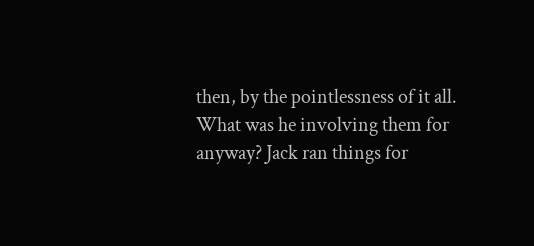then, by the pointlessness of it all. What was he involving them for anyway? Jack ran things for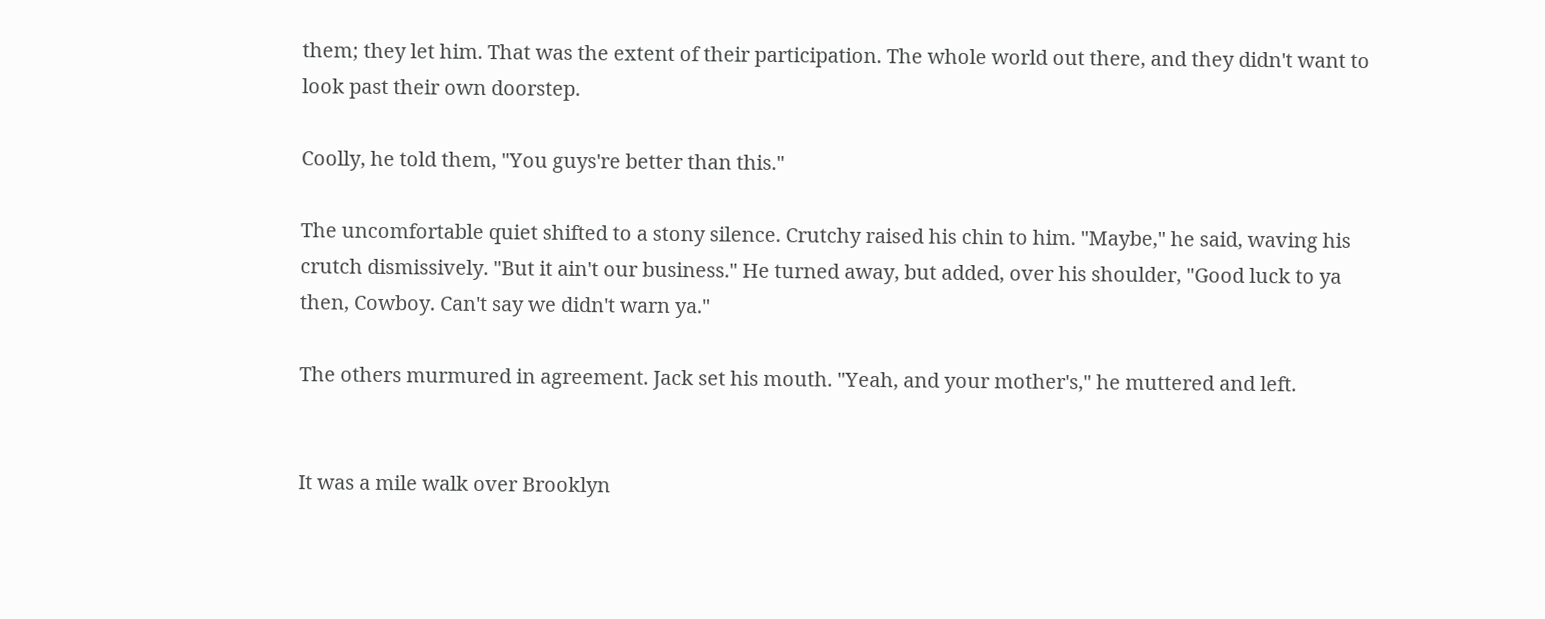them; they let him. That was the extent of their participation. The whole world out there, and they didn't want to look past their own doorstep.

Coolly, he told them, "You guys're better than this."

The uncomfortable quiet shifted to a stony silence. Crutchy raised his chin to him. "Maybe," he said, waving his crutch dismissively. "But it ain't our business." He turned away, but added, over his shoulder, "Good luck to ya then, Cowboy. Can't say we didn't warn ya."

The others murmured in agreement. Jack set his mouth. "Yeah, and your mother's," he muttered and left.


It was a mile walk over Brooklyn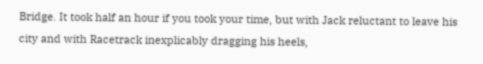Bridge. It took half an hour if you took your time, but with Jack reluctant to leave his city and with Racetrack inexplicably dragging his heels,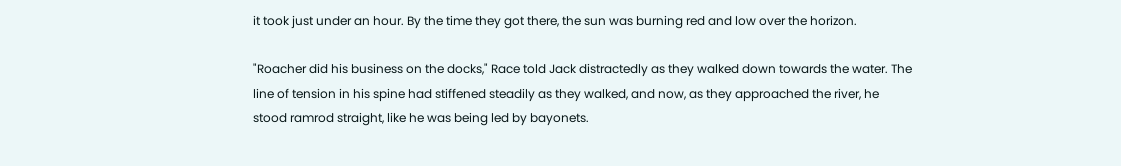it took just under an hour. By the time they got there, the sun was burning red and low over the horizon.

"Roacher did his business on the docks," Race told Jack distractedly as they walked down towards the water. The line of tension in his spine had stiffened steadily as they walked, and now, as they approached the river, he stood ramrod straight, like he was being led by bayonets.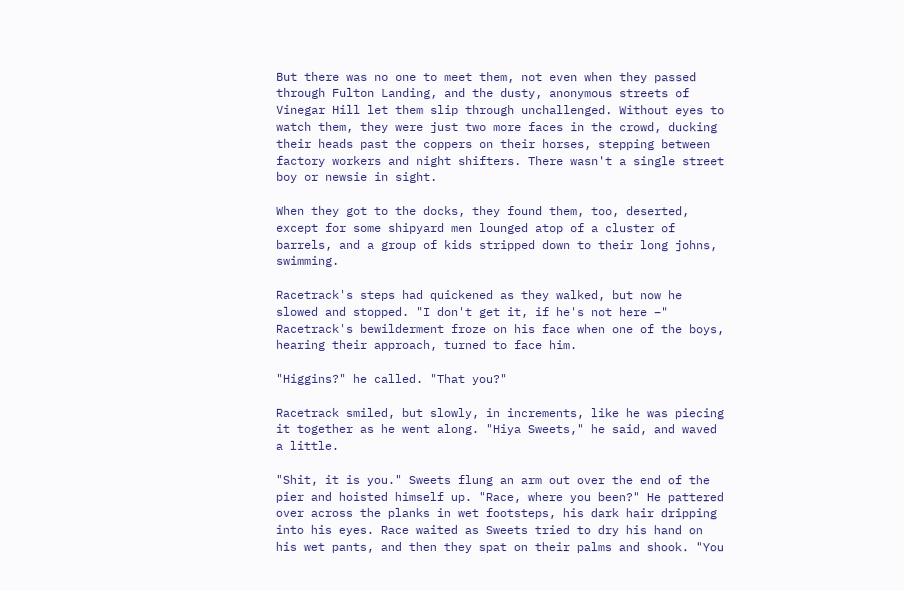But there was no one to meet them, not even when they passed through Fulton Landing, and the dusty, anonymous streets of Vinegar Hill let them slip through unchallenged. Without eyes to watch them, they were just two more faces in the crowd, ducking their heads past the coppers on their horses, stepping between factory workers and night shifters. There wasn't a single street boy or newsie in sight.

When they got to the docks, they found them, too, deserted, except for some shipyard men lounged atop of a cluster of barrels, and a group of kids stripped down to their long johns, swimming.

Racetrack's steps had quickened as they walked, but now he slowed and stopped. "I don't get it, if he's not here –" Racetrack's bewilderment froze on his face when one of the boys, hearing their approach, turned to face him.

"Higgins?" he called. "That you?"

Racetrack smiled, but slowly, in increments, like he was piecing it together as he went along. "Hiya Sweets," he said, and waved a little.

"Shit, it is you." Sweets flung an arm out over the end of the pier and hoisted himself up. "Race, where you been?" He pattered over across the planks in wet footsteps, his dark hair dripping into his eyes. Race waited as Sweets tried to dry his hand on his wet pants, and then they spat on their palms and shook. "You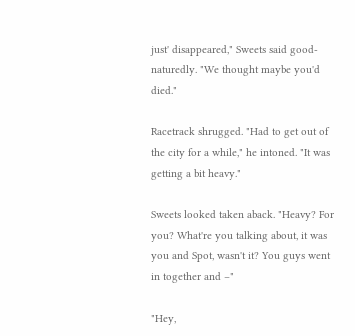just' disappeared," Sweets said good-naturedly. "We thought maybe you'd died."

Racetrack shrugged. "Had to get out of the city for a while," he intoned. "It was getting a bit heavy."

Sweets looked taken aback. "Heavy? For you? What're you talking about, it was you and Spot, wasn't it? You guys went in together and –"

"Hey,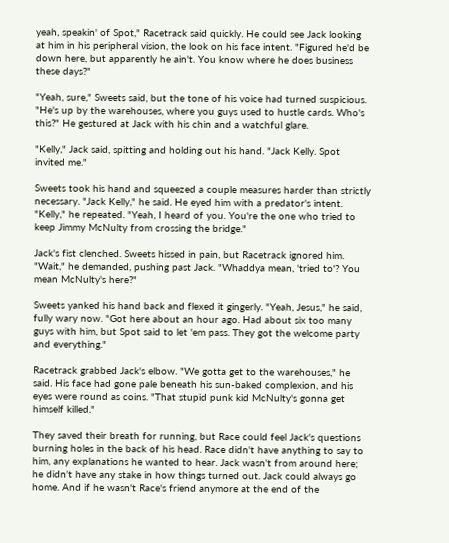yeah, speakin' of Spot," Racetrack said quickly. He could see Jack looking at him in his peripheral vision, the look on his face intent. "Figured he'd be down here, but apparently he ain't. You know where he does business these days?"

"Yeah, sure," Sweets said, but the tone of his voice had turned suspicious. "He's up by the warehouses, where you guys used to hustle cards. Who's this?" He gestured at Jack with his chin and a watchful glare.

"Kelly," Jack said, spitting and holding out his hand. "Jack Kelly. Spot invited me."

Sweets took his hand and squeezed a couple measures harder than strictly necessary. "Jack Kelly," he said. He eyed him with a predator's intent. "Kelly," he repeated. "Yeah, I heard of you. You're the one who tried to keep Jimmy McNulty from crossing the bridge."

Jack's fist clenched. Sweets hissed in pain, but Racetrack ignored him. "Wait," he demanded, pushing past Jack. "Whaddya mean, 'tried to'? You mean McNulty's here?"

Sweets yanked his hand back and flexed it gingerly. "Yeah, Jesus," he said, fully wary now. "Got here about an hour ago. Had about six too many guys with him, but Spot said to let 'em pass. They got the welcome party and everything."

Racetrack grabbed Jack's elbow. "We gotta get to the warehouses," he said. His face had gone pale beneath his sun-baked complexion, and his eyes were round as coins. "That stupid punk kid McNulty's gonna get himself killed."

They saved their breath for running, but Race could feel Jack's questions burning holes in the back of his head. Race didn't have anything to say to him, any explanations he wanted to hear. Jack wasn't from around here; he didn't have any stake in how things turned out. Jack could always go home. And if he wasn't Race's friend anymore at the end of the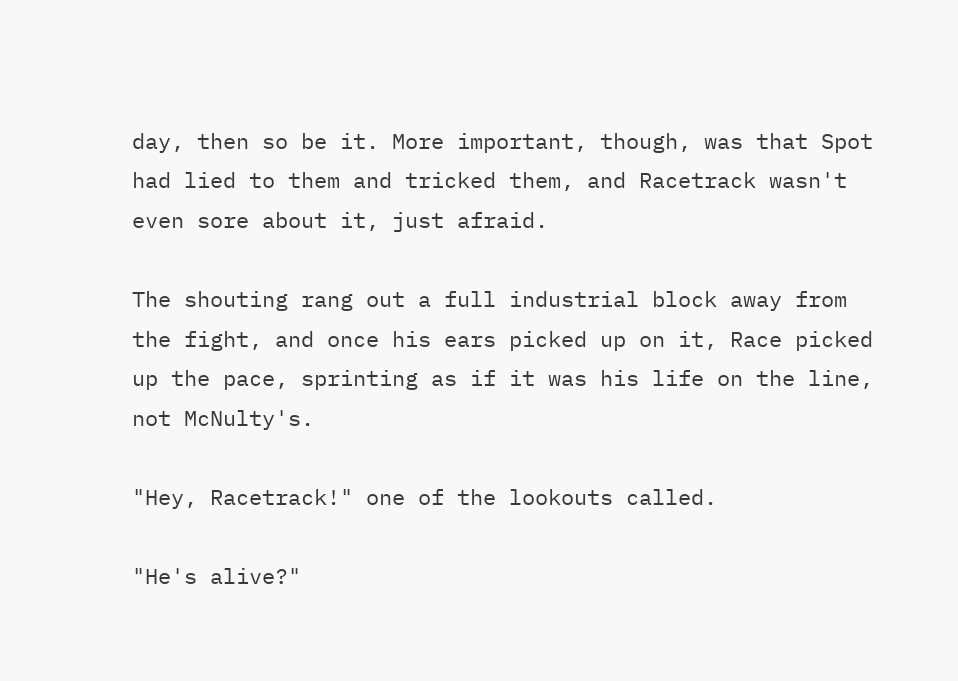day, then so be it. More important, though, was that Spot had lied to them and tricked them, and Racetrack wasn't even sore about it, just afraid.

The shouting rang out a full industrial block away from the fight, and once his ears picked up on it, Race picked up the pace, sprinting as if it was his life on the line, not McNulty's.

"Hey, Racetrack!" one of the lookouts called.

"He's alive?"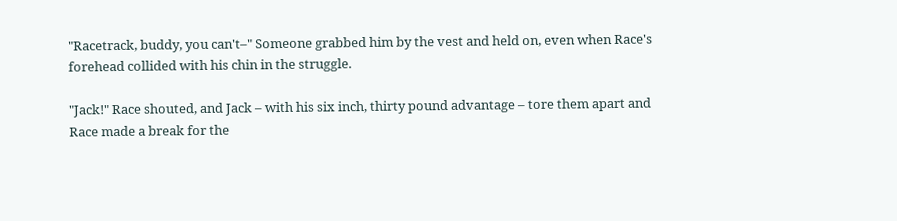"Racetrack, buddy, you can't–" Someone grabbed him by the vest and held on, even when Race's forehead collided with his chin in the struggle.

"Jack!" Race shouted, and Jack – with his six inch, thirty pound advantage – tore them apart and Race made a break for the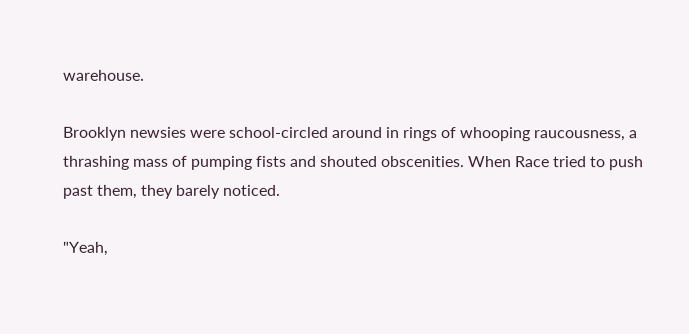warehouse.

Brooklyn newsies were school-circled around in rings of whooping raucousness, a thrashing mass of pumping fists and shouted obscenities. When Race tried to push past them, they barely noticed.

"Yeah,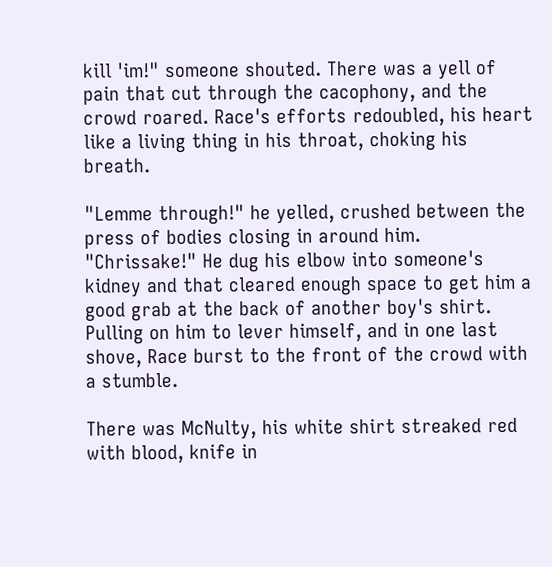kill 'im!" someone shouted. There was a yell of pain that cut through the cacophony, and the crowd roared. Race's efforts redoubled, his heart like a living thing in his throat, choking his breath.

"Lemme through!" he yelled, crushed between the press of bodies closing in around him. "Chrissake!" He dug his elbow into someone's kidney and that cleared enough space to get him a good grab at the back of another boy's shirt. Pulling on him to lever himself, and in one last shove, Race burst to the front of the crowd with a stumble.

There was McNulty, his white shirt streaked red with blood, knife in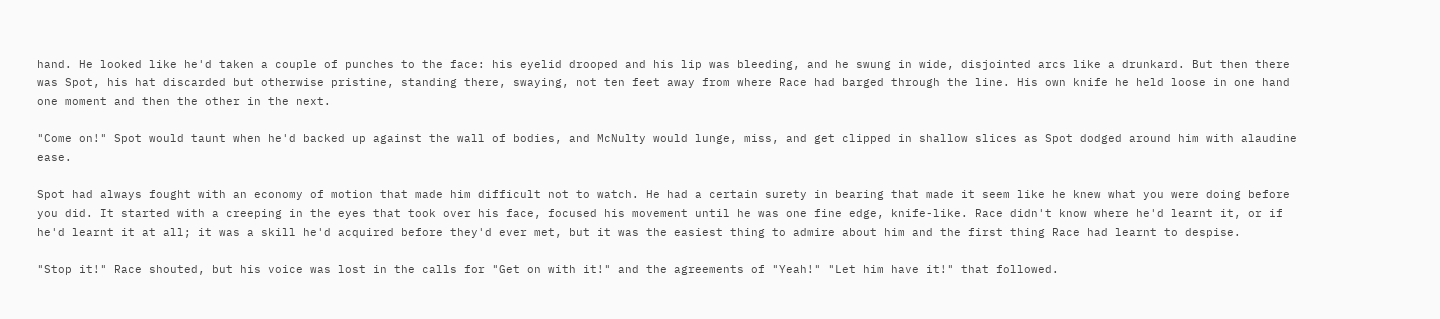hand. He looked like he'd taken a couple of punches to the face: his eyelid drooped and his lip was bleeding, and he swung in wide, disjointed arcs like a drunkard. But then there was Spot, his hat discarded but otherwise pristine, standing there, swaying, not ten feet away from where Race had barged through the line. His own knife he held loose in one hand one moment and then the other in the next.

"Come on!" Spot would taunt when he'd backed up against the wall of bodies, and McNulty would lunge, miss, and get clipped in shallow slices as Spot dodged around him with alaudine ease.

Spot had always fought with an economy of motion that made him difficult not to watch. He had a certain surety in bearing that made it seem like he knew what you were doing before you did. It started with a creeping in the eyes that took over his face, focused his movement until he was one fine edge, knife-like. Race didn't know where he'd learnt it, or if he'd learnt it at all; it was a skill he'd acquired before they'd ever met, but it was the easiest thing to admire about him and the first thing Race had learnt to despise.

"Stop it!" Race shouted, but his voice was lost in the calls for "Get on with it!" and the agreements of "Yeah!" "Let him have it!" that followed.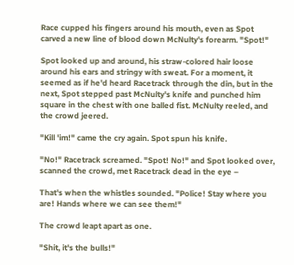Race cupped his fingers around his mouth, even as Spot carved a new line of blood down McNulty's forearm. "Spot!"

Spot looked up and around, his straw-colored hair loose around his ears and stringy with sweat. For a moment, it seemed as if he'd heard Racetrack through the din, but in the next, Spot stepped past McNulty's knife and punched him square in the chest with one balled fist. McNulty reeled, and the crowd jeered.

"Kill 'im!" came the cry again. Spot spun his knife.

"No!" Racetrack screamed. "Spot! No!" and Spot looked over, scanned the crowd, met Racetrack dead in the eye –

That's when the whistles sounded. "Police! Stay where you are! Hands where we can see them!"

The crowd leapt apart as one.

"Shit, it's the bulls!"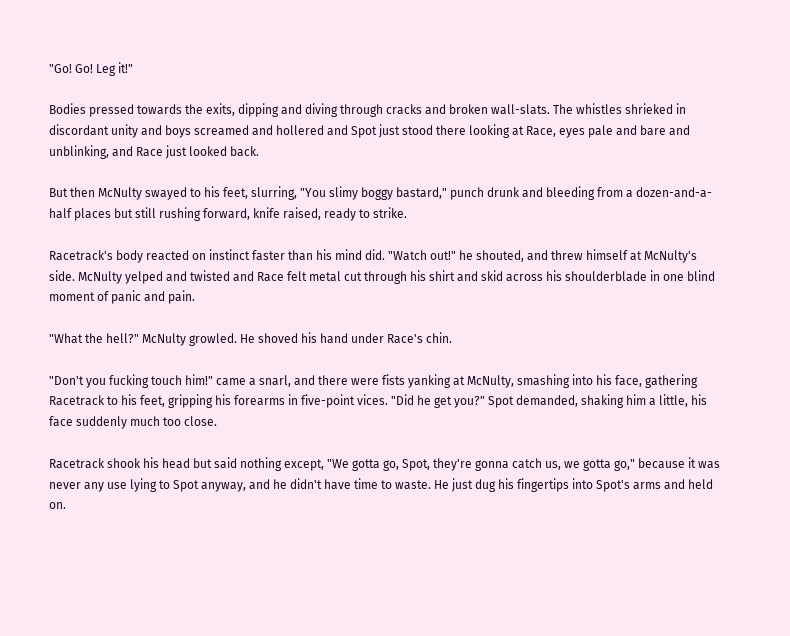"Go! Go! Leg it!"

Bodies pressed towards the exits, dipping and diving through cracks and broken wall-slats. The whistles shrieked in discordant unity and boys screamed and hollered and Spot just stood there looking at Race, eyes pale and bare and unblinking, and Race just looked back.

But then McNulty swayed to his feet, slurring, "You slimy boggy bastard," punch drunk and bleeding from a dozen-and-a-half places but still rushing forward, knife raised, ready to strike.

Racetrack's body reacted on instinct faster than his mind did. "Watch out!" he shouted, and threw himself at McNulty's side. McNulty yelped and twisted and Race felt metal cut through his shirt and skid across his shoulderblade in one blind moment of panic and pain.

"What the hell?" McNulty growled. He shoved his hand under Race's chin.

"Don't you fucking touch him!" came a snarl, and there were fists yanking at McNulty, smashing into his face, gathering Racetrack to his feet, gripping his forearms in five-point vices. "Did he get you?" Spot demanded, shaking him a little, his face suddenly much too close.

Racetrack shook his head but said nothing except, "We gotta go, Spot, they're gonna catch us, we gotta go," because it was never any use lying to Spot anyway, and he didn't have time to waste. He just dug his fingertips into Spot's arms and held on.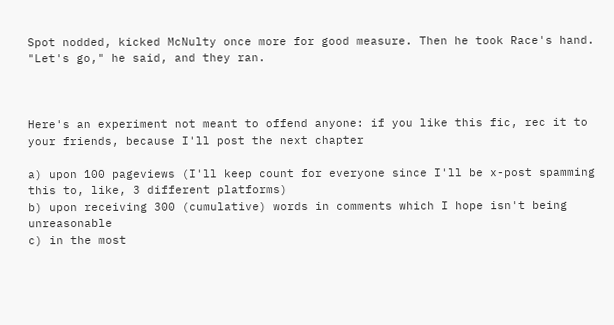Spot nodded, kicked McNulty once more for good measure. Then he took Race's hand. "Let's go," he said, and they ran.



Here's an experiment not meant to offend anyone: if you like this fic, rec it to your friends, because I'll post the next chapter

a) upon 100 pageviews (I'll keep count for everyone since I'll be x-post spamming this to, like, 3 different platforms)
b) upon receiving 300 (cumulative) words in comments which I hope isn't being unreasonable
c) in the most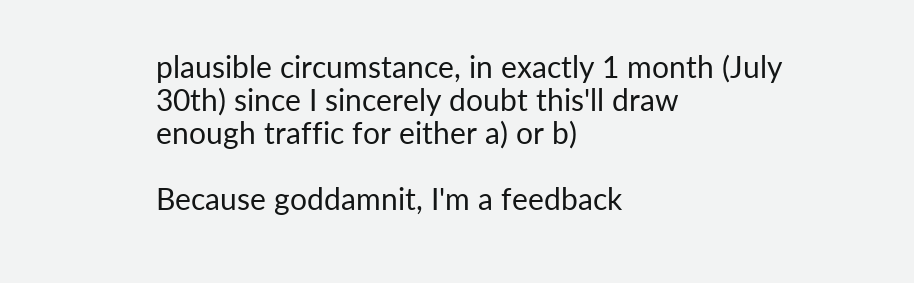plausible circumstance, in exactly 1 month (July 30th) since I sincerely doubt this'll draw enough traffic for either a) or b)

Because goddamnit, I'm a feedback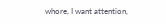whore, I want attention,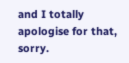and I totally apologise for that, sorry.